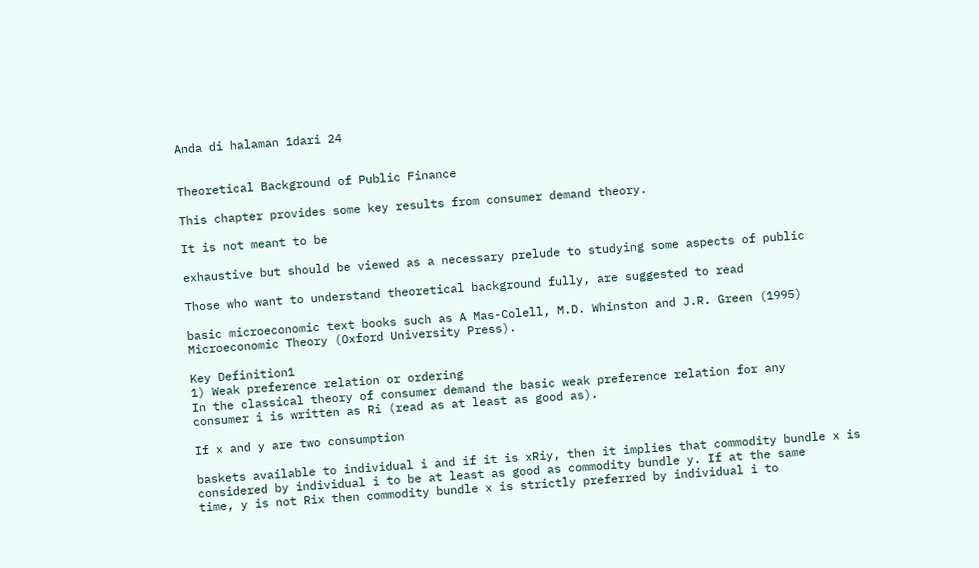Anda di halaman 1dari 24


Theoretical Background of Public Finance

This chapter provides some key results from consumer demand theory.

It is not meant to be

exhaustive but should be viewed as a necessary prelude to studying some aspects of public

Those who want to understand theoretical background fully, are suggested to read

basic microeconomic text books such as A Mas-Colell, M.D. Whinston and J.R. Green (1995)
Microeconomic Theory (Oxford University Press).

Key Definition1
1) Weak preference relation or ordering
In the classical theory of consumer demand the basic weak preference relation for any
consumer i is written as Ri (read as at least as good as).

If x and y are two consumption

baskets available to individual i and if it is xRiy, then it implies that commodity bundle x is
considered by individual i to be at least as good as commodity bundle y. If at the same
time, y is not Rix then commodity bundle x is strictly preferred by individual i to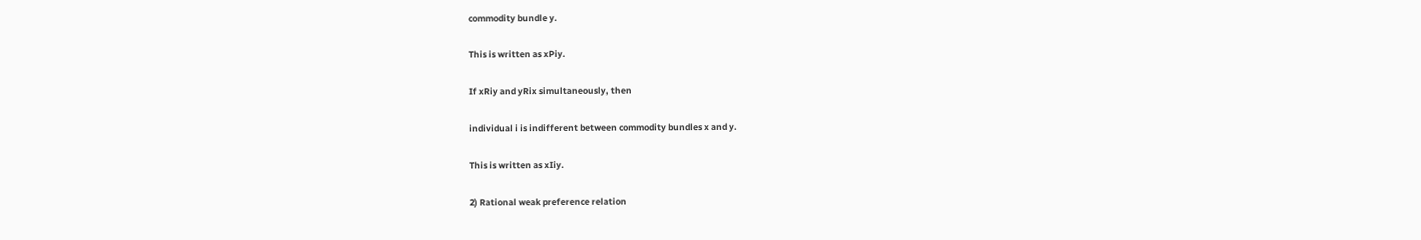commodity bundle y.

This is written as xPiy.

If xRiy and yRix simultaneously, then

individual i is indifferent between commodity bundles x and y.

This is written as xIiy.

2) Rational weak preference relation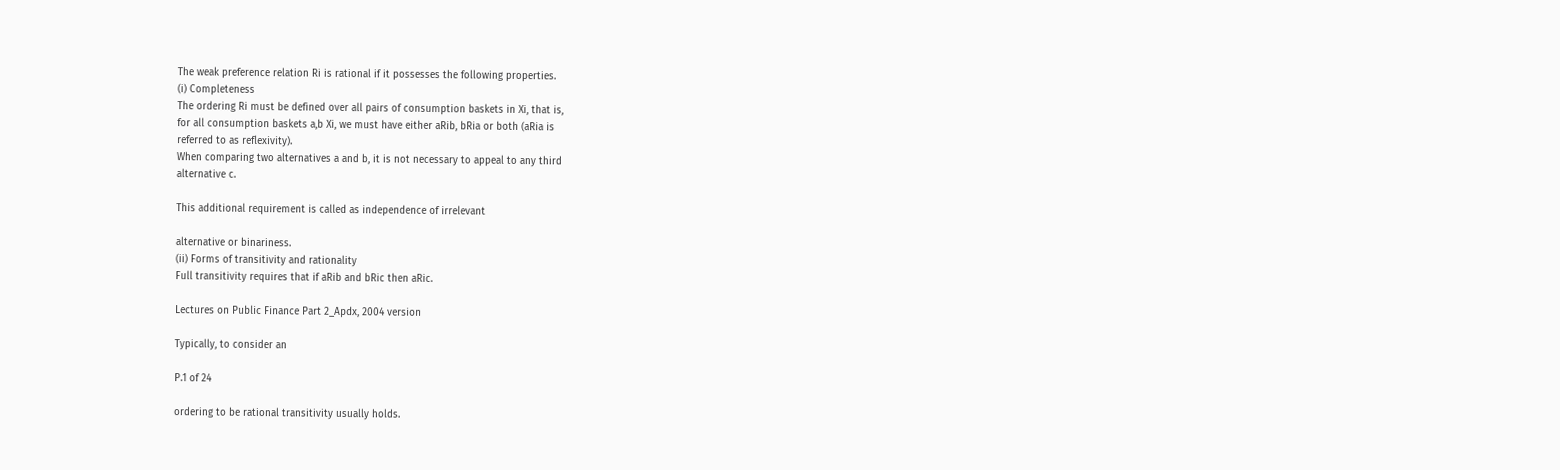The weak preference relation Ri is rational if it possesses the following properties.
(i) Completeness
The ordering Ri must be defined over all pairs of consumption baskets in Xi, that is,
for all consumption baskets a,b Xi, we must have either aRib, bRia or both (aRia is
referred to as reflexivity).
When comparing two alternatives a and b, it is not necessary to appeal to any third
alternative c.

This additional requirement is called as independence of irrelevant

alternative or binariness.
(ii) Forms of transitivity and rationality
Full transitivity requires that if aRib and bRic then aRic.

Lectures on Public Finance Part 2_Apdx, 2004 version

Typically, to consider an

P.1 of 24

ordering to be rational transitivity usually holds.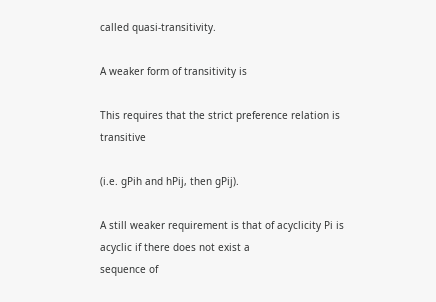called quasi-transitivity.

A weaker form of transitivity is

This requires that the strict preference relation is transitive

(i.e. gPih and hPij, then gPij).

A still weaker requirement is that of acyclicity Pi is acyclic if there does not exist a
sequence of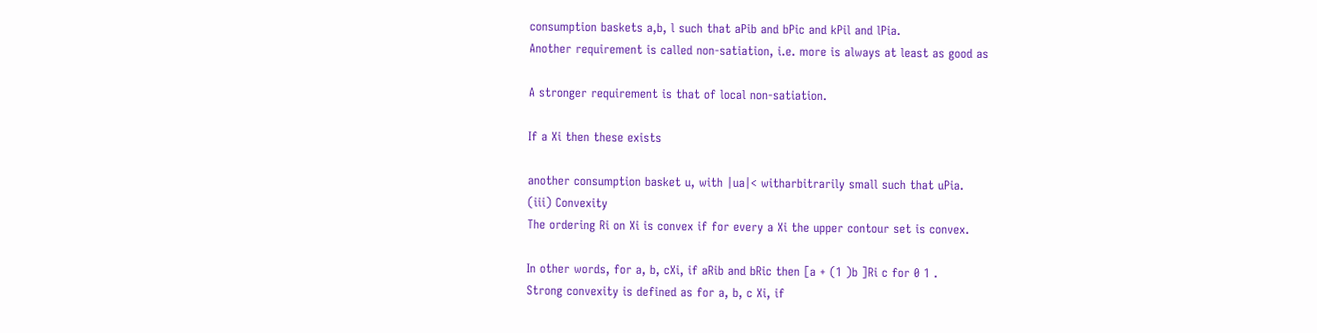consumption baskets a,b, l such that aPib and bPic and kPil and lPia.
Another requirement is called non-satiation, i.e. more is always at least as good as

A stronger requirement is that of local non-satiation.

If a Xi then these exists

another consumption basket u, with |ua|< witharbitrarily small such that uPia.
(iii) Convexity
The ordering Ri on Xi is convex if for every a Xi the upper contour set is convex.

In other words, for a, b, cXi, if aRib and bRic then [a + (1 )b ]Ri c for 0 1 .
Strong convexity is defined as for a, b, c Xi, if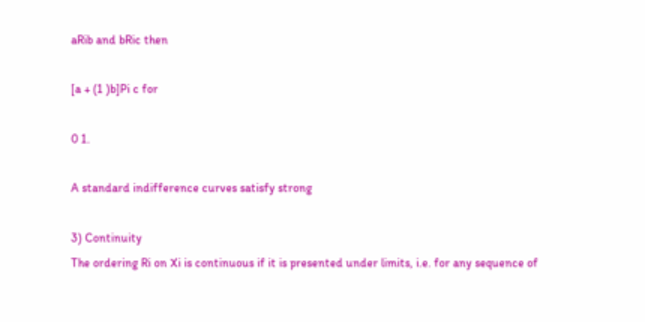aRib and bRic then

[a + (1 )b]Pi c for

0 1.

A standard indifference curves satisfy strong

3) Continuity
The ordering Ri on Xi is continuous if it is presented under limits, i.e. for any sequence of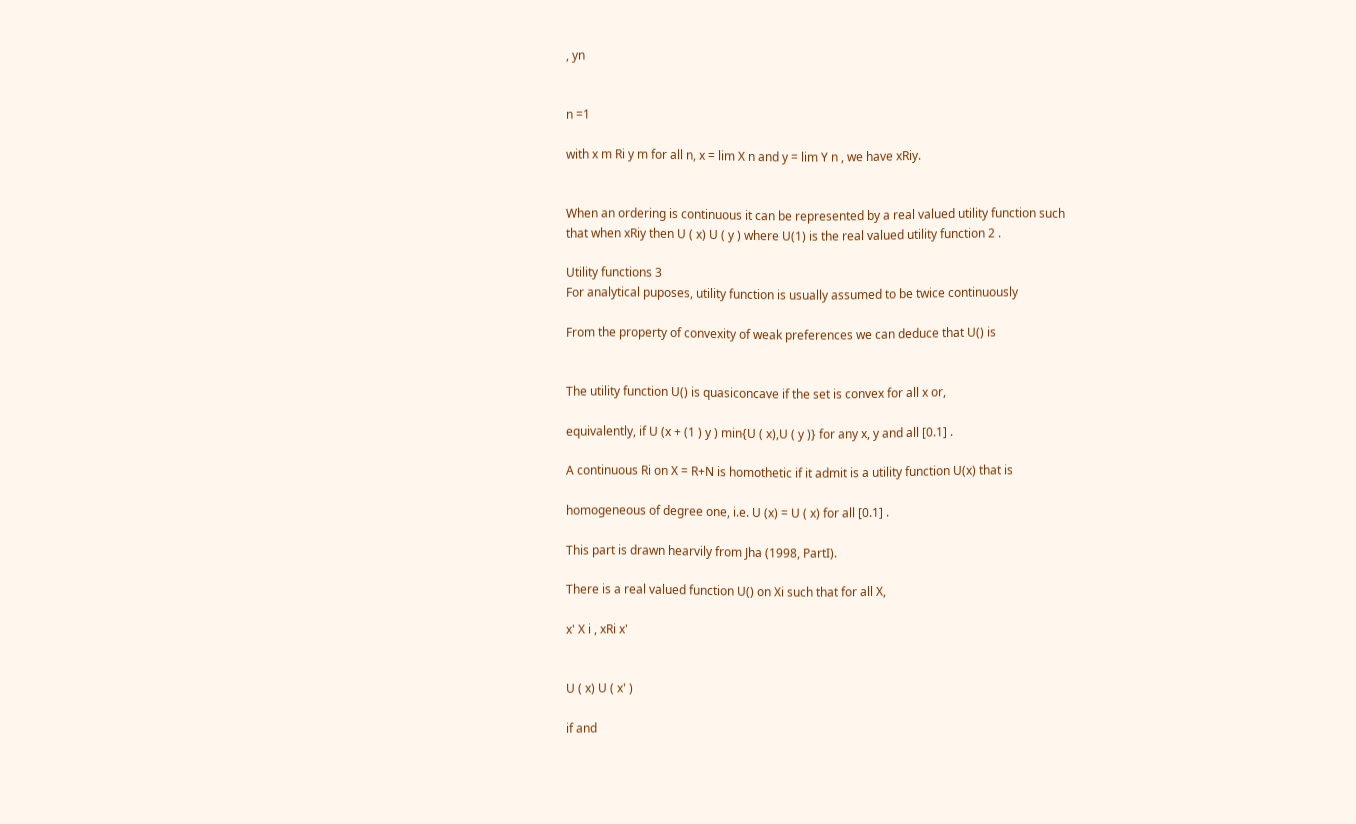, yn


n =1

with x m Ri y m for all n, x = lim X n and y = lim Y n , we have xRiy.


When an ordering is continuous it can be represented by a real valued utility function such
that when xRiy then U ( x) U ( y ) where U(1) is the real valued utility function 2 .

Utility functions 3
For analytical puposes, utility function is usually assumed to be twice continuously

From the property of convexity of weak preferences we can deduce that U() is


The utility function U() is quasiconcave if the set is convex for all x or,

equivalently, if U (x + (1 ) y ) min{U ( x),U ( y )} for any x, y and all [0.1] .

A continuous Ri on X = R+N is homothetic if it admit is a utility function U(x) that is

homogeneous of degree one, i.e. U (x) = U ( x) for all [0.1] .

This part is drawn hearvily from Jha (1998, PartI).

There is a real valued function U() on Xi such that for all X,

x' X i , xRi x'


U ( x) U ( x' )

if and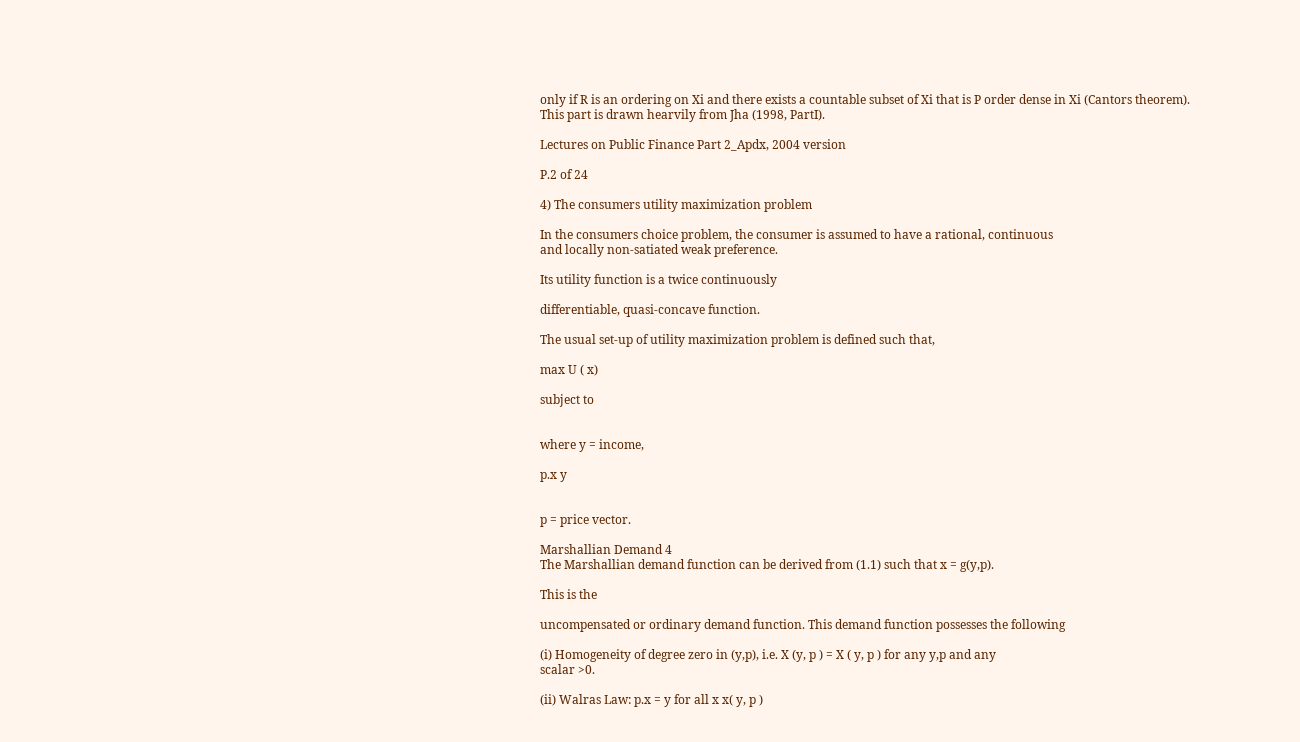only if R is an ordering on Xi and there exists a countable subset of Xi that is P order dense in Xi (Cantors theorem).
This part is drawn hearvily from Jha (1998, PartI).

Lectures on Public Finance Part 2_Apdx, 2004 version

P.2 of 24

4) The consumers utility maximization problem

In the consumers choice problem, the consumer is assumed to have a rational, continuous
and locally non-satiated weak preference.

Its utility function is a twice continuously

differentiable, quasi-concave function.

The usual set-up of utility maximization problem is defined such that,

max U ( x)

subject to


where y = income,

p.x y


p = price vector.

Marshallian Demand 4
The Marshallian demand function can be derived from (1.1) such that x = g(y,p).

This is the

uncompensated or ordinary demand function. This demand function possesses the following

(i) Homogeneity of degree zero in (y,p), i.e. X (y, p ) = X ( y, p ) for any y,p and any
scalar >0.

(ii) Walras Law: p.x = y for all x x( y, p )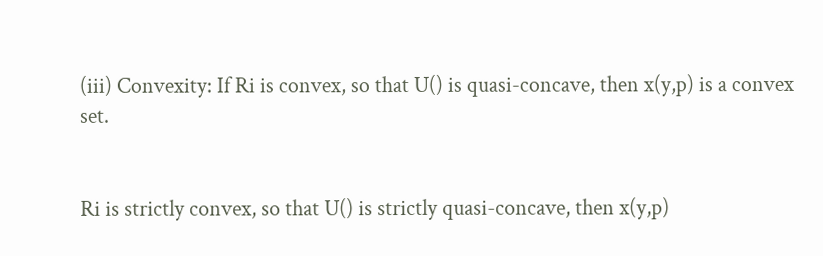(iii) Convexity: If Ri is convex, so that U() is quasi-concave, then x(y,p) is a convex set.


Ri is strictly convex, so that U() is strictly quasi-concave, then x(y,p)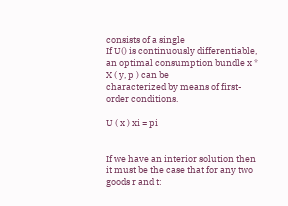consists of a single
If U() is continuously differentiable, an optimal consumption bundle x * X ( y, p ) can be
characterized by means of first-order conditions.

U ( x ) xi = pi


If we have an interior solution then it must be the case that for any two goods r and t: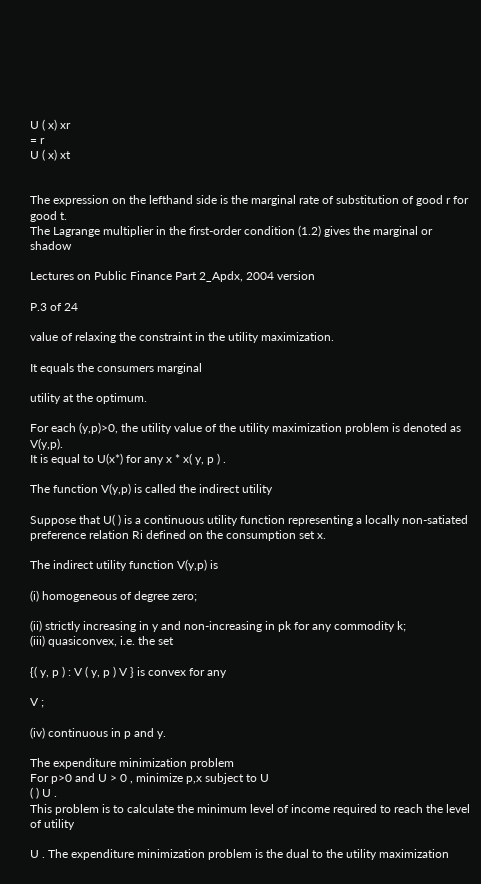U ( x) xr
= r
U ( x) xt


The expression on the lefthand side is the marginal rate of substitution of good r for good t.
The Lagrange multiplier in the first-order condition (1.2) gives the marginal or shadow

Lectures on Public Finance Part 2_Apdx, 2004 version

P.3 of 24

value of relaxing the constraint in the utility maximization.

It equals the consumers marginal

utility at the optimum.

For each (y,p)>0, the utility value of the utility maximization problem is denoted as V(y,p).
It is equal to U(x*) for any x * x( y, p ) .

The function V(y,p) is called the indirect utility

Suppose that U( ) is a continuous utility function representing a locally non-satiated
preference relation Ri defined on the consumption set x.

The indirect utility function V(y,p) is

(i) homogeneous of degree zero;

(ii) strictly increasing in y and non-increasing in pk for any commodity k;
(iii) quasiconvex, i.e. the set

{( y, p ) : V ( y, p ) V } is convex for any

V ;

(iv) continuous in p and y.

The expenditure minimization problem
For p>0 and U > 0 , minimize p,x subject to U
( ) U .
This problem is to calculate the minimum level of income required to reach the level of utility

U . The expenditure minimization problem is the dual to the utility maximization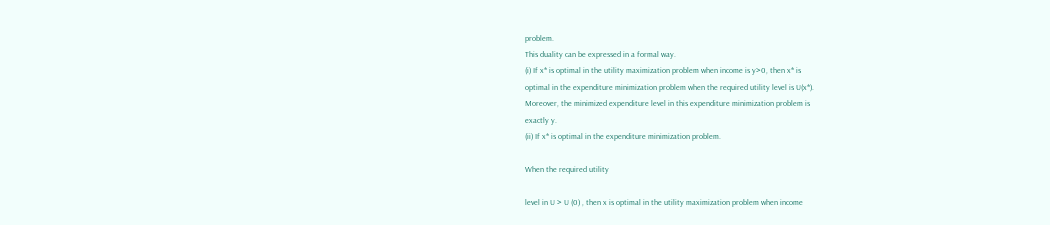problem.
This duality can be expressed in a formal way.
(i) If x* is optimal in the utility maximization problem when income is y>0, then x* is
optimal in the expenditure minimization problem when the required utility level is U(x*).
Moreover, the minimized expenditure level in this expenditure minimization problem is
exactly y.
(ii) If x* is optimal in the expenditure minimization problem.

When the required utility

level in U > U (0) , then x is optimal in the utility maximization problem when income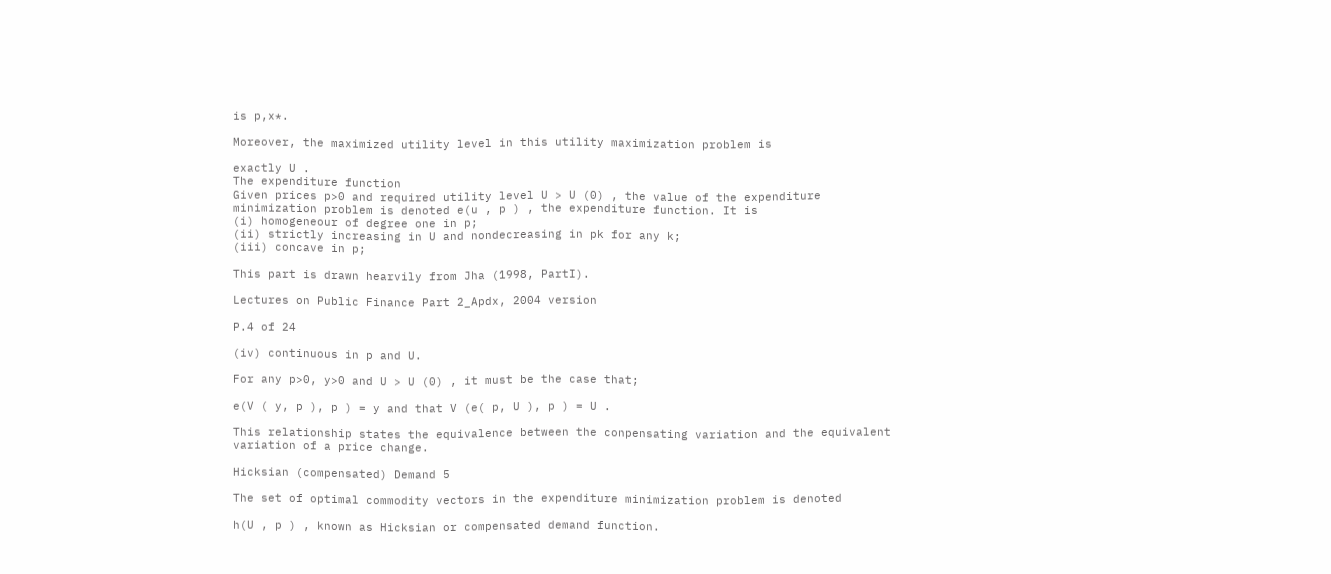is p,x*.

Moreover, the maximized utility level in this utility maximization problem is

exactly U .
The expenditure function
Given prices p>0 and required utility level U > U (0) , the value of the expenditure
minimization problem is denoted e(u , p ) , the expenditure function. It is
(i) homogeneour of degree one in p;
(ii) strictly increasing in U and nondecreasing in pk for any k;
(iii) concave in p;

This part is drawn hearvily from Jha (1998, PartI).

Lectures on Public Finance Part 2_Apdx, 2004 version

P.4 of 24

(iv) continuous in p and U.

For any p>0, y>0 and U > U (0) , it must be the case that;

e(V ( y, p ), p ) = y and that V (e( p, U ), p ) = U .

This relationship states the equivalence between the conpensating variation and the equivalent
variation of a price change.

Hicksian (compensated) Demand 5

The set of optimal commodity vectors in the expenditure minimization problem is denoted

h(U , p ) , known as Hicksian or compensated demand function.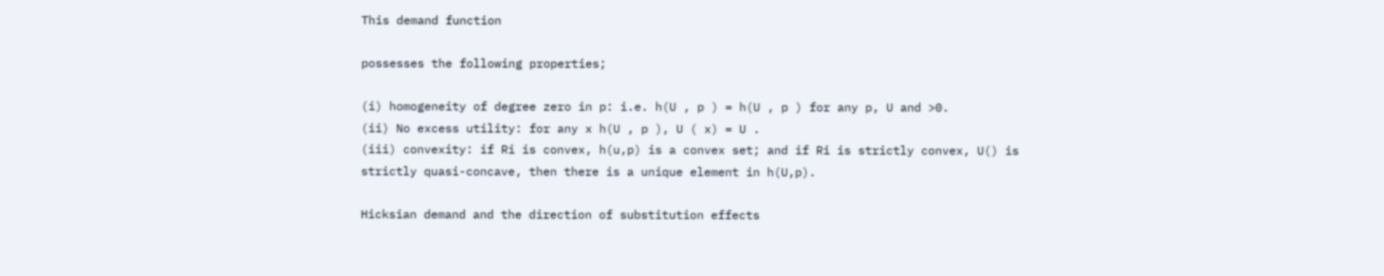This demand function

possesses the following properties;

(i) homogeneity of degree zero in p: i.e. h(U , p ) = h(U , p ) for any p, U and >0.
(ii) No excess utility: for any x h(U , p ), U ( x) = U .
(iii) convexity: if Ri is convex, h(u,p) is a convex set; and if Ri is strictly convex, U() is
strictly quasi-concave, then there is a unique element in h(U,p).

Hicksian demand and the direction of substitution effects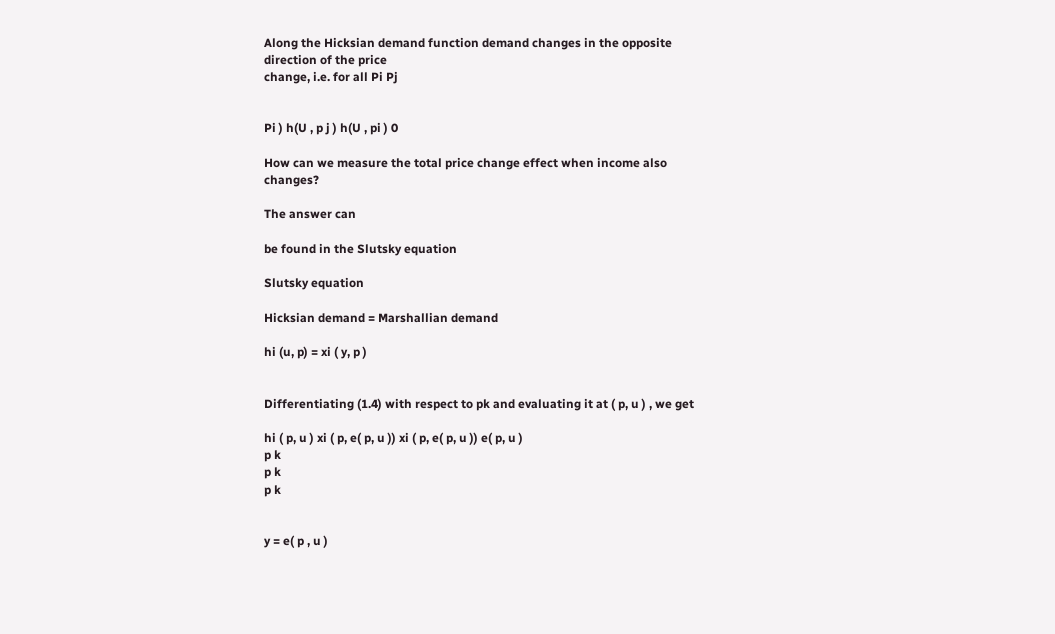Along the Hicksian demand function demand changes in the opposite direction of the price
change, i.e. for all Pi Pj


Pi ) h(U , p j ) h(U , pi ) 0

How can we measure the total price change effect when income also changes?

The answer can

be found in the Slutsky equation

Slutsky equation

Hicksian demand = Marshallian demand

hi (u, p) = xi ( y, p )


Differentiating (1.4) with respect to pk and evaluating it at ( p, u ) , we get

hi ( p, u ) xi ( p, e( p, u )) xi ( p, e( p, u )) e( p, u )
p k
p k
p k


y = e( p , u )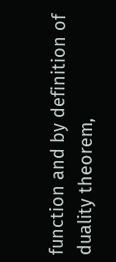function and by definition of duality theorem,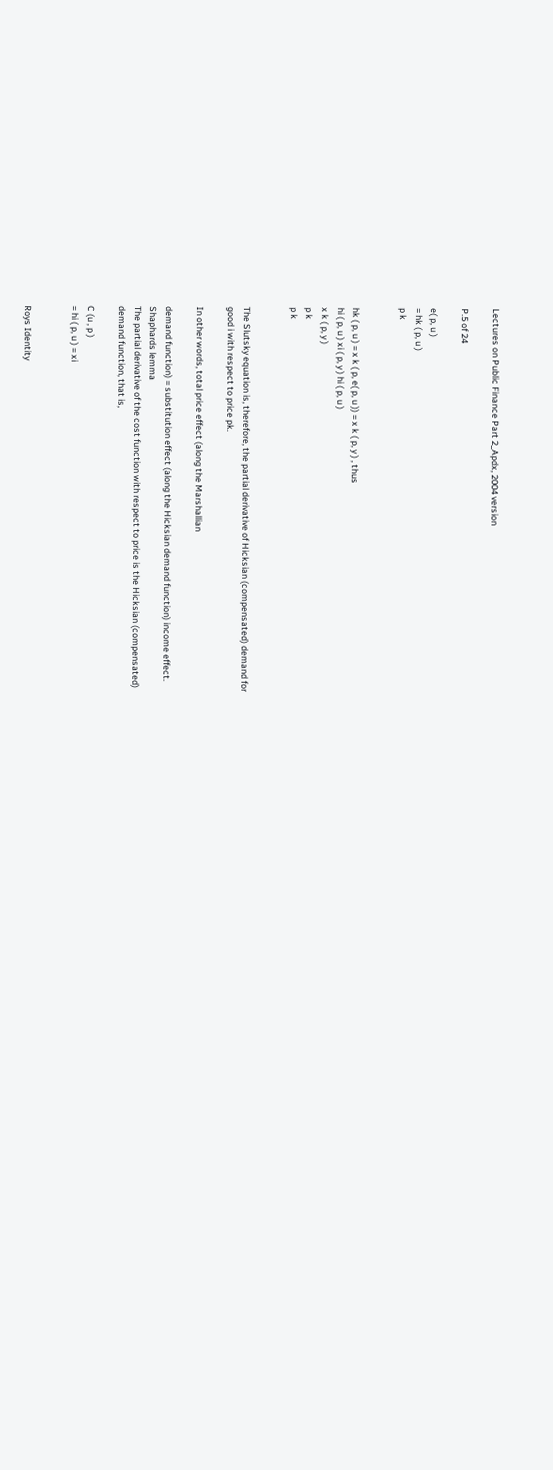Lectures on Public Finance Part 2_Apdx, 2004 version

P.5 of 24

e( p, u )
= hk ( p, u )
p k


hk ( p, u ) = x k ( p, e( p, u )) = x k ( p, y ) , thus
hi ( p, u ) xi ( p, y ) hi ( p, u )
x k ( p, y )
p k
p k


The Slutsky equation is, therefore, the partial derivative of Hicksian (compensated) demand for
good i with respect to price pk.

In other words, total price effect (along the Marshallian

demand function) = substitution effect (along the Hicksian demand function) income effect.
Shaphards lemma
The partial derivative of the cost function with respect to price is the Hicksian (compensated)
demand function, that is,

C (u , p )
= hi ( p, u ) = xi


Roys Identity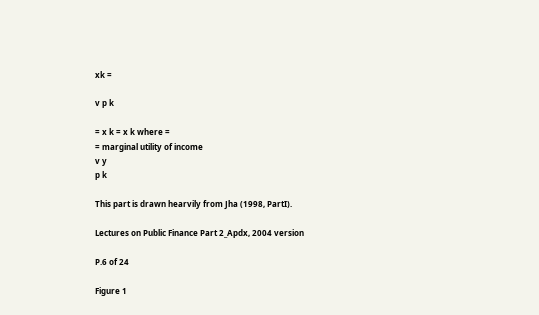xk =

v p k

= x k = x k where =
= marginal utility of income
v y
p k

This part is drawn hearvily from Jha (1998, PartI).

Lectures on Public Finance Part 2_Apdx, 2004 version

P.6 of 24

Figure 1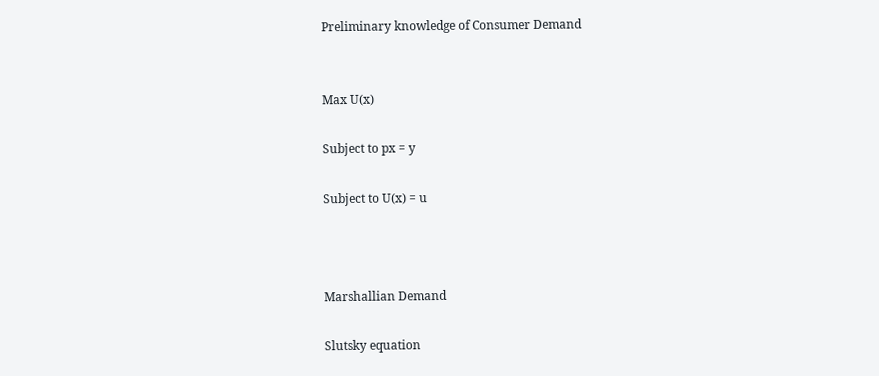Preliminary knowledge of Consumer Demand


Max U(x)

Subject to px = y

Subject to U(x) = u



Marshallian Demand

Slutsky equation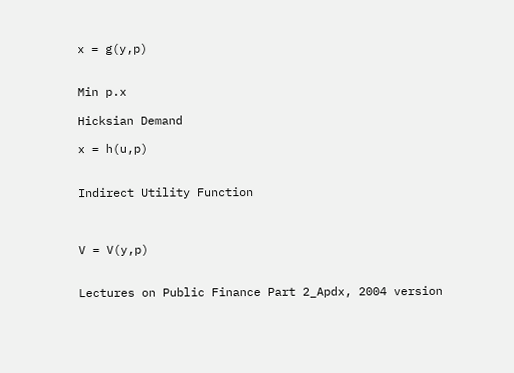x = g(y,p)


Min p.x

Hicksian Demand

x = h(u,p)


Indirect Utility Function



V = V(y,p)


Lectures on Public Finance Part 2_Apdx, 2004 version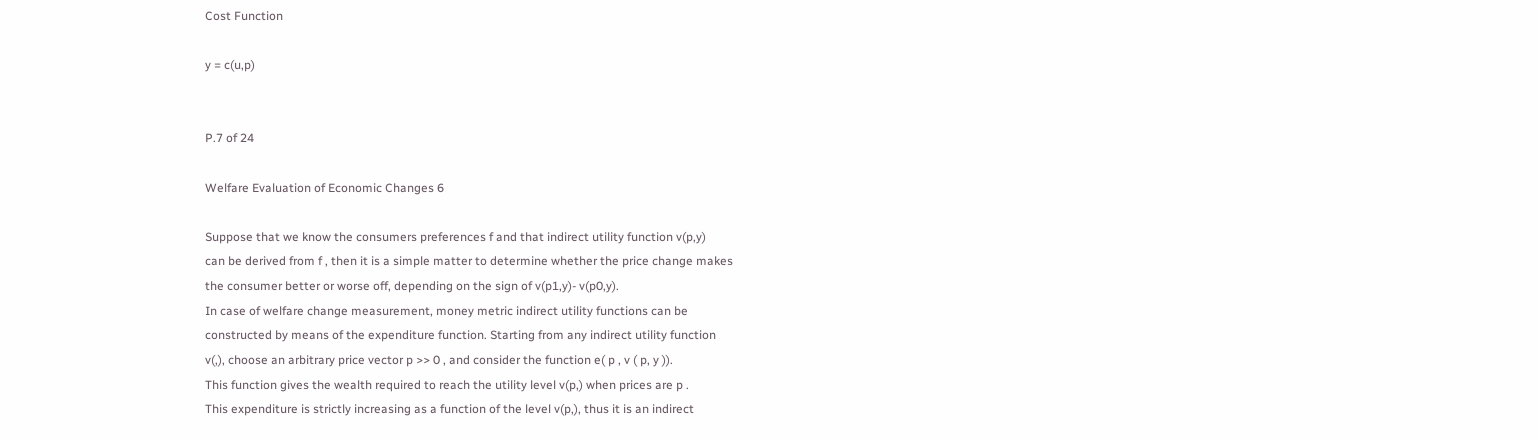Cost Function

y = c(u,p)


P.7 of 24

Welfare Evaluation of Economic Changes 6

Suppose that we know the consumers preferences f and that indirect utility function v(p,y)
can be derived from f , then it is a simple matter to determine whether the price change makes
the consumer better or worse off, depending on the sign of v(p1,y)- v(p0,y).
In case of welfare change measurement, money metric indirect utility functions can be
constructed by means of the expenditure function. Starting from any indirect utility function
v(,), choose an arbitrary price vector p >> 0 , and consider the function e( p , v ( p, y )).
This function gives the wealth required to reach the utility level v(p,) when prices are p .
This expenditure is strictly increasing as a function of the level v(p,), thus it is an indirect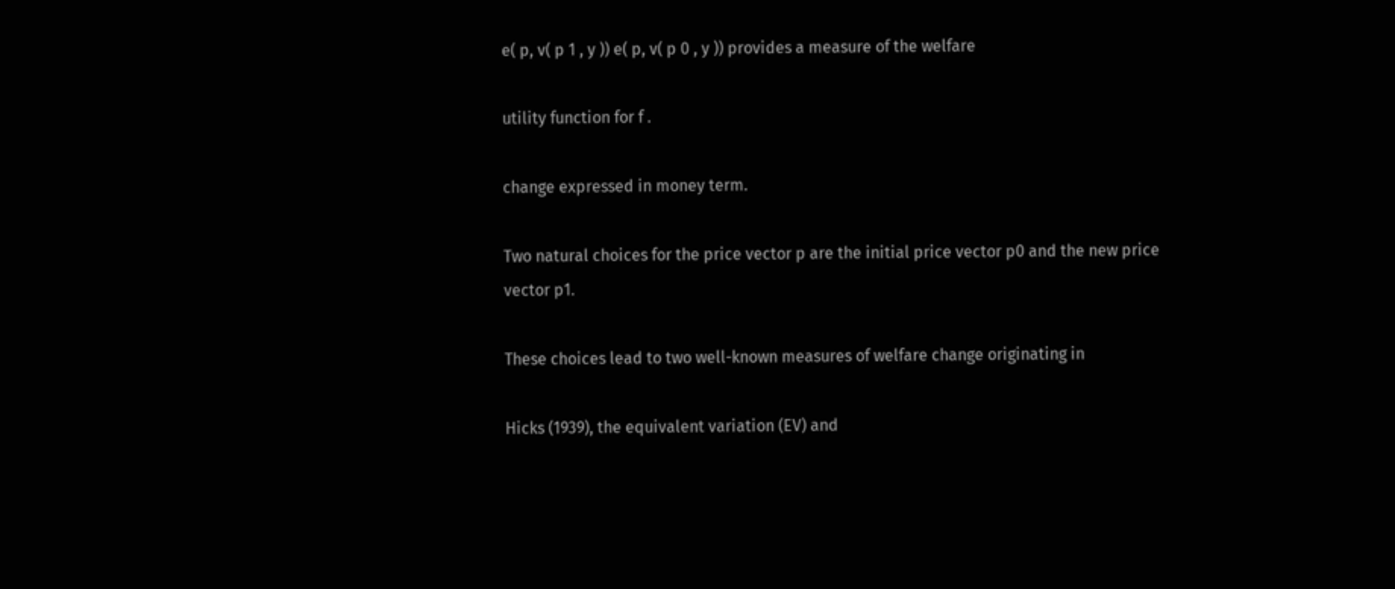e( p, v( p 1 , y )) e( p, v( p 0 , y )) provides a measure of the welfare

utility function for f .

change expressed in money term.

Two natural choices for the price vector p are the initial price vector p0 and the new price
vector p1.

These choices lead to two well-known measures of welfare change originating in

Hicks (1939), the equivalent variation (EV) and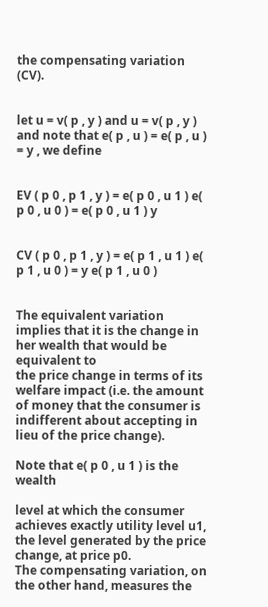the compensating variation (CV).


let u = v( p , y ) and u = v( p , y ) and note that e( p , u ) = e( p , u ) = y , we define


EV ( p 0 , p 1 , y ) = e( p 0 , u 1 ) e( p 0 , u 0 ) = e( p 0 , u 1 ) y


CV ( p 0 , p 1 , y ) = e( p 1 , u 1 ) e( p 1 , u 0 ) = y e( p 1 , u 0 )


The equivalent variation implies that it is the change in her wealth that would be equivalent to
the price change in terms of its welfare impact (i.e. the amount of money that the consumer is
indifferent about accepting in lieu of the price change).

Note that e( p 0 , u 1 ) is the wealth

level at which the consumer achieves exactly utility level u1, the level generated by the price
change, at price p0.
The compensating variation, on the other hand, measures the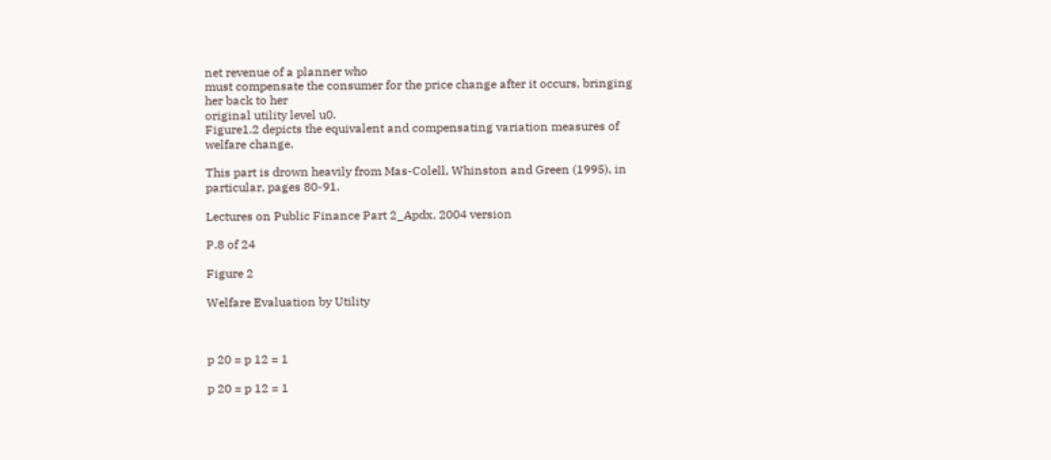net revenue of a planner who
must compensate the consumer for the price change after it occurs, bringing her back to her
original utility level u0.
Figure1.2 depicts the equivalent and compensating variation measures of welfare change.

This part is drown heavily from Mas-Colell, Whinston and Green (1995), in particular, pages 80-91.

Lectures on Public Finance Part 2_Apdx, 2004 version

P.8 of 24

Figure 2

Welfare Evaluation by Utility



p 20 = p 12 = 1

p 20 = p 12 = 1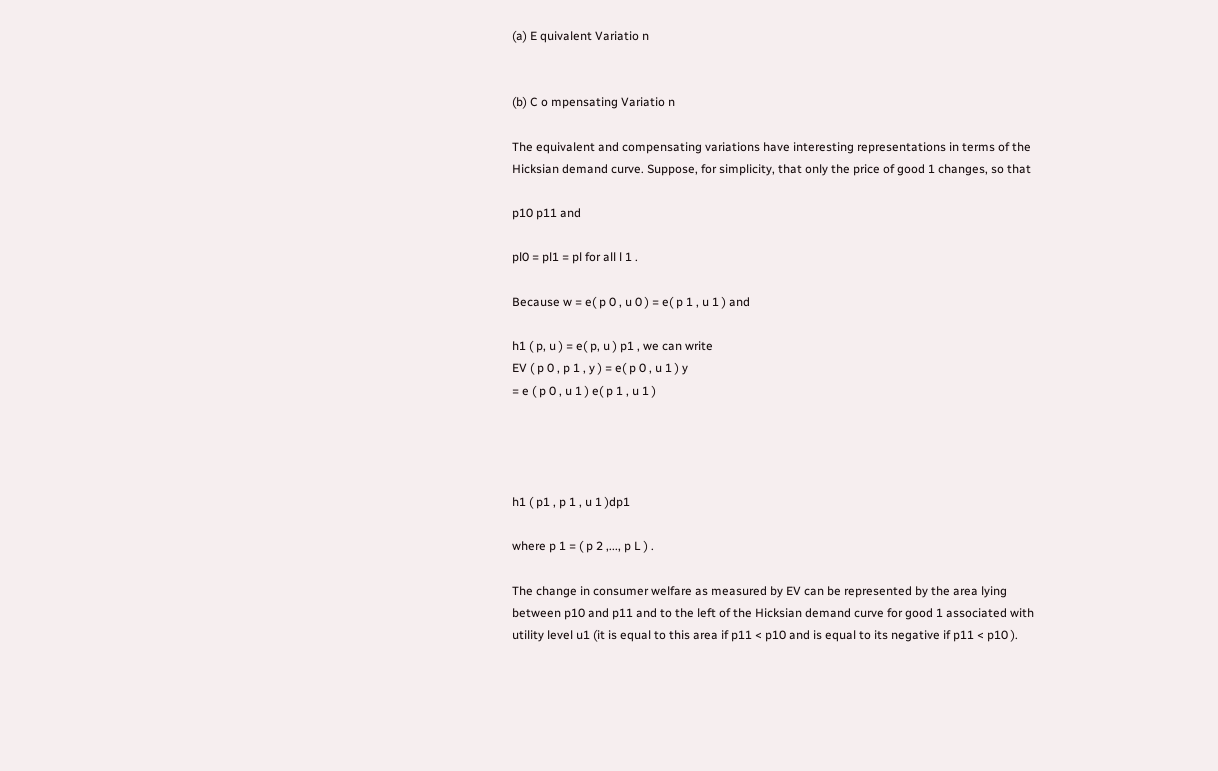(a) E quivalent Variatio n


(b) C o mpensating Variatio n

The equivalent and compensating variations have interesting representations in terms of the
Hicksian demand curve. Suppose, for simplicity, that only the price of good 1 changes, so that

p10 p11 and

pl0 = pl1 = pl for all l 1 .

Because w = e( p 0 , u 0 ) = e( p 1 , u 1 ) and

h1 ( p, u ) = e( p, u ) p1 , we can write
EV ( p 0 , p 1 , y ) = e( p 0 , u 1 ) y
= e ( p 0 , u 1 ) e( p 1 , u 1 )




h1 ( p1 , p 1 , u 1 )dp1

where p 1 = ( p 2 ,..., p L ) .

The change in consumer welfare as measured by EV can be represented by the area lying
between p10 and p11 and to the left of the Hicksian demand curve for good 1 associated with
utility level u1 (it is equal to this area if p11 < p10 and is equal to its negative if p11 < p10 ).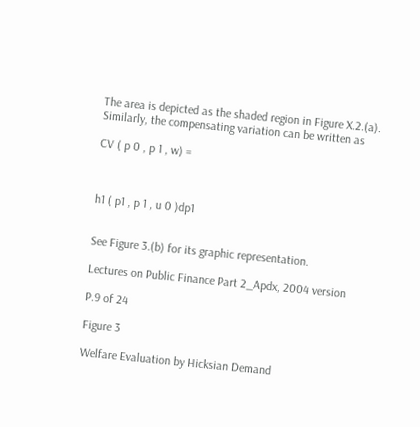The area is depicted as the shaded region in Figure X.2.(a).
Similarly, the compensating variation can be written as

CV ( p 0 , p 1 , w) =



h1 ( p1 , p 1 , u 0 )dp1


See Figure 3.(b) for its graphic representation.

Lectures on Public Finance Part 2_Apdx, 2004 version

P.9 of 24

Figure 3

Welfare Evaluation by Hicksian Demand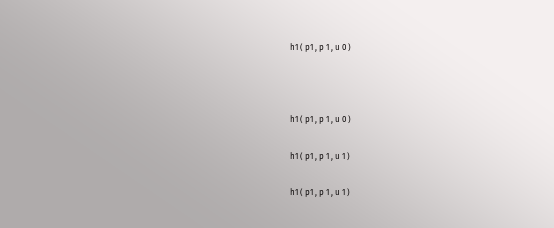h1 ( p1 , p 1 , u 0 )



h1 ( p1 , p 1 , u 0 )

h1 ( p1 , p 1 , u 1 )

h1 ( p1 , p 1 , u 1 )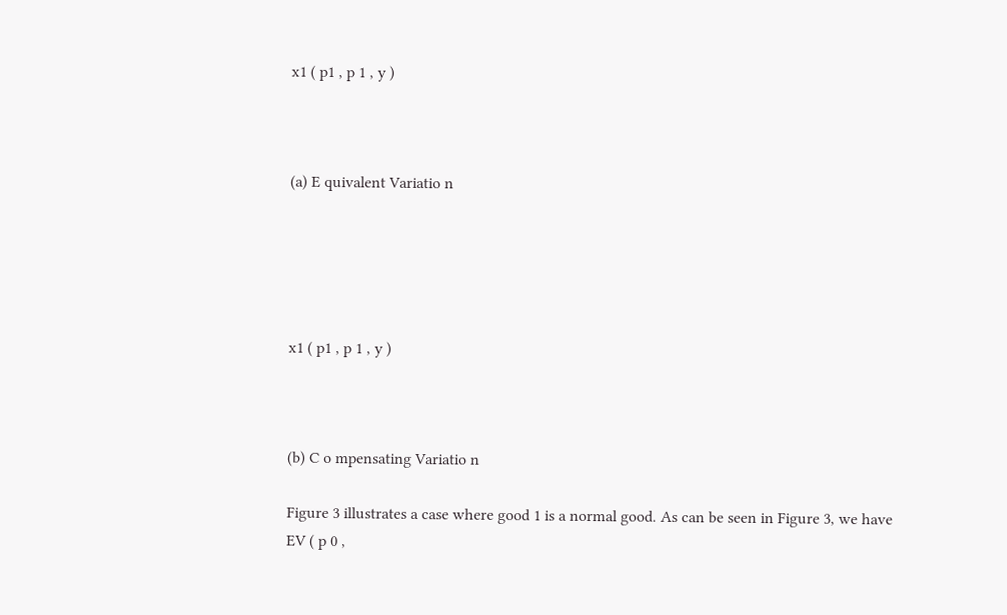x1 ( p1 , p 1 , y )



(a) E quivalent Variatio n





x1 ( p1 , p 1 , y )



(b) C o mpensating Variatio n

Figure 3 illustrates a case where good 1 is a normal good. As can be seen in Figure 3, we have
EV ( p 0 ,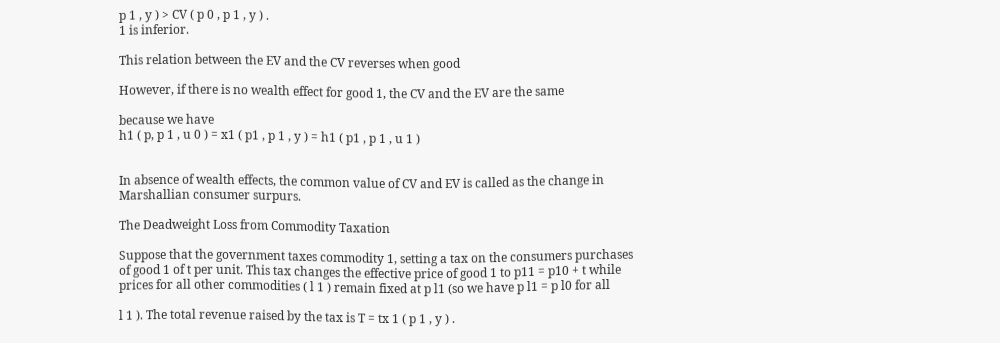p 1 , y ) > CV ( p 0 , p 1 , y ) .
1 is inferior.

This relation between the EV and the CV reverses when good

However, if there is no wealth effect for good 1, the CV and the EV are the same

because we have
h1 ( p, p 1 , u 0 ) = x1 ( p1 , p 1 , y ) = h1 ( p1 , p 1 , u 1 )


In absence of wealth effects, the common value of CV and EV is called as the change in
Marshallian consumer surpurs.

The Deadweight Loss from Commodity Taxation

Suppose that the government taxes commodity 1, setting a tax on the consumers purchases
of good 1 of t per unit. This tax changes the effective price of good 1 to p11 = p10 + t while
prices for all other commodities ( l 1 ) remain fixed at p l1 (so we have p l1 = p l0 for all

l 1 ). The total revenue raised by the tax is T = tx 1 ( p 1 , y ) .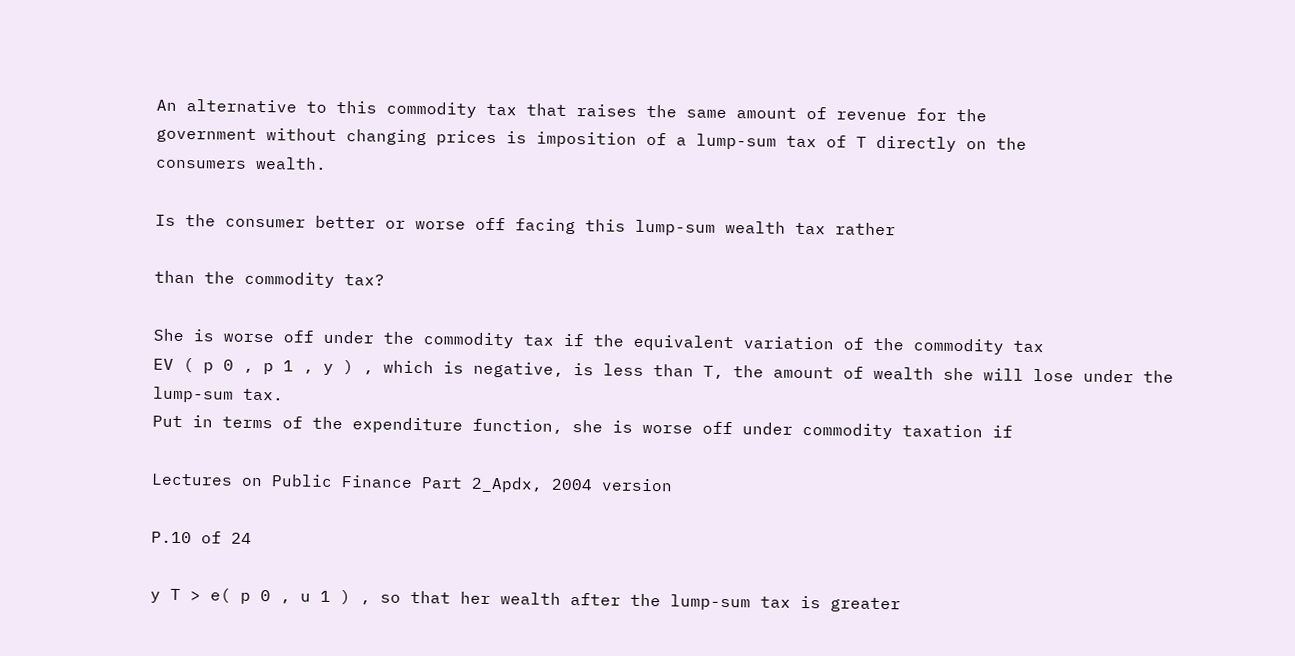An alternative to this commodity tax that raises the same amount of revenue for the
government without changing prices is imposition of a lump-sum tax of T directly on the
consumers wealth.

Is the consumer better or worse off facing this lump-sum wealth tax rather

than the commodity tax?

She is worse off under the commodity tax if the equivalent variation of the commodity tax
EV ( p 0 , p 1 , y ) , which is negative, is less than T, the amount of wealth she will lose under the
lump-sum tax.
Put in terms of the expenditure function, she is worse off under commodity taxation if

Lectures on Public Finance Part 2_Apdx, 2004 version

P.10 of 24

y T > e( p 0 , u 1 ) , so that her wealth after the lump-sum tax is greater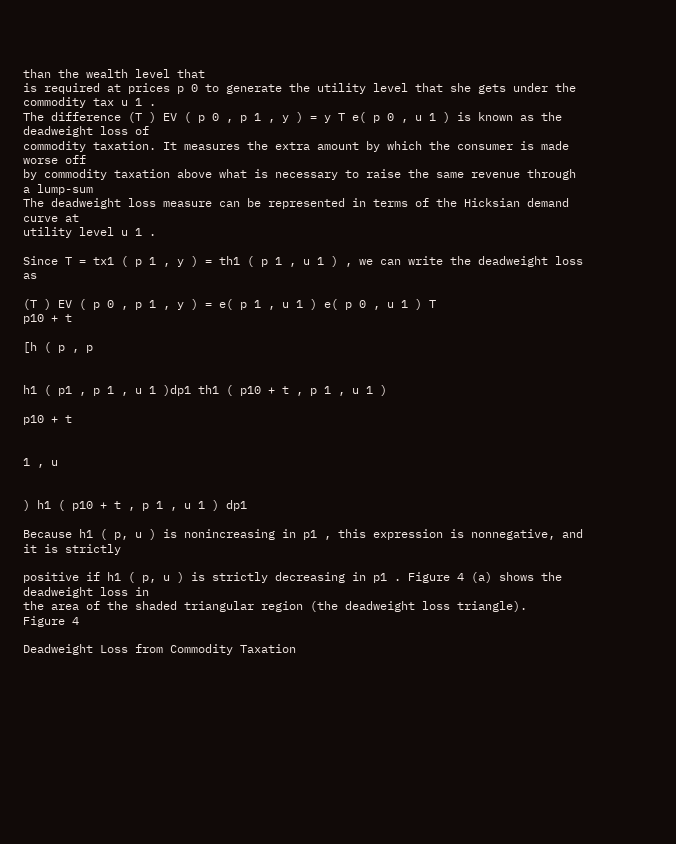than the wealth level that
is required at prices p 0 to generate the utility level that she gets under the commodity tax u 1 .
The difference (T ) EV ( p 0 , p 1 , y ) = y T e( p 0 , u 1 ) is known as the deadweight loss of
commodity taxation. It measures the extra amount by which the consumer is made worse off
by commodity taxation above what is necessary to raise the same revenue through a lump-sum
The deadweight loss measure can be represented in terms of the Hicksian demand curve at
utility level u 1 .

Since T = tx1 ( p 1 , y ) = th1 ( p 1 , u 1 ) , we can write the deadweight loss as

(T ) EV ( p 0 , p 1 , y ) = e( p 1 , u 1 ) e( p 0 , u 1 ) T
p10 + t

[h ( p , p


h1 ( p1 , p 1 , u 1 )dp1 th1 ( p10 + t , p 1 , u 1 )

p10 + t


1 , u


) h1 ( p10 + t , p 1 , u 1 ) dp1

Because h1 ( p, u ) is nonincreasing in p1 , this expression is nonnegative, and it is strictly

positive if h1 ( p, u ) is strictly decreasing in p1 . Figure 4 (a) shows the deadweight loss in
the area of the shaded triangular region (the deadweight loss triangle).
Figure 4

Deadweight Loss from Commodity Taxation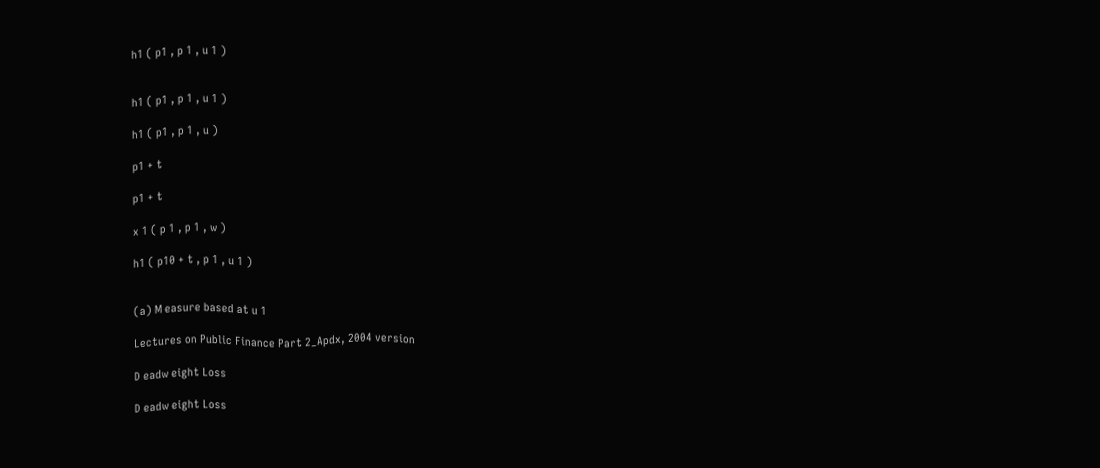h1 ( p1 , p 1 , u 1 )


h1 ( p1 , p 1 , u 1 )

h1 ( p1 , p 1 , u )

p1 + t

p1 + t

x 1 ( p 1 , p 1 , w )

h1 ( p10 + t , p 1 , u 1 )


(a) M easure based at u 1

Lectures on Public Finance Part 2_Apdx, 2004 version

D eadw eight Loss

D eadw eight Loss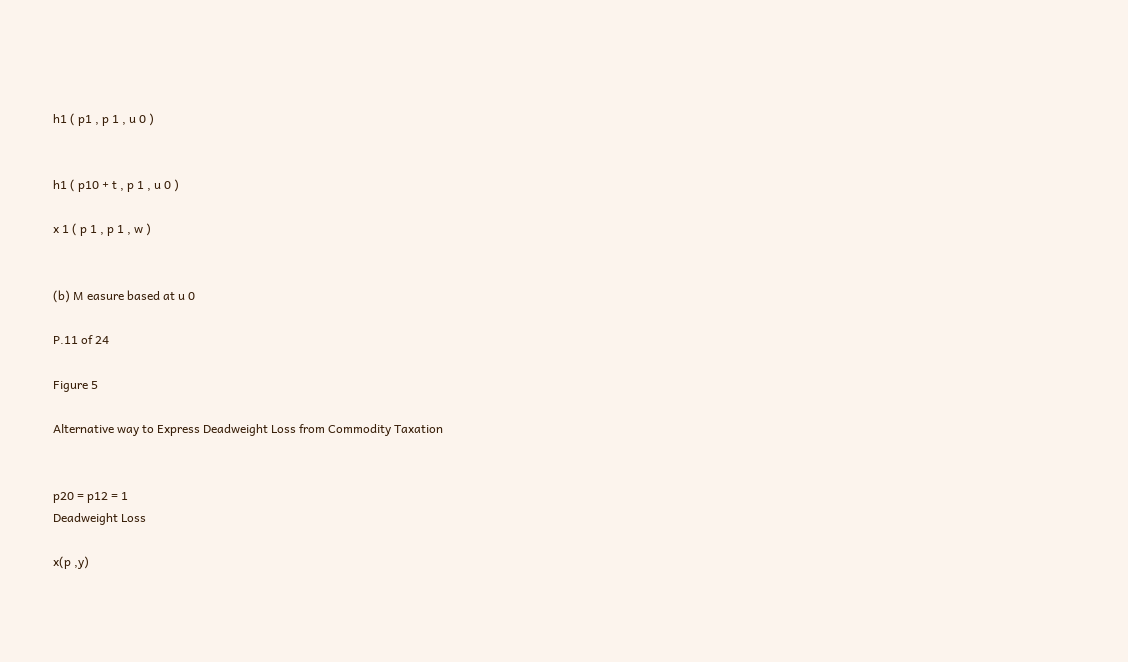h1 ( p1 , p 1 , u 0 )


h1 ( p10 + t , p 1 , u 0 )

x 1 ( p 1 , p 1 , w )


(b) M easure based at u 0

P.11 of 24

Figure 5

Alternative way to Express Deadweight Loss from Commodity Taxation


p20 = p12 = 1
Deadweight Loss

x(p ,y)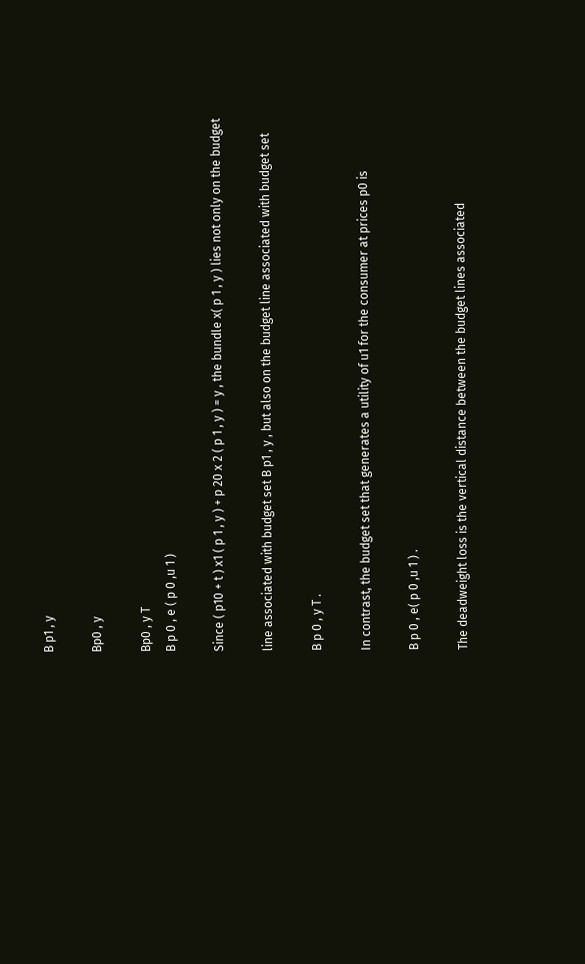B p1 , y

Bp0 , y

Bp0 , y T
B p 0 , e ( p 0 ,u 1 )

Since ( p10 + t ) x1 ( p 1 , y ) + p 20 x 2 ( p 1 , y ) = y , the bundle x( p 1 , y ) lies not only on the budget

line associated with budget set B p1 , y , but also on the budget line associated with budget set

B p 0 , y T .

In contrast, the budget set that generates a utility of u1 for the consumer at prices p0 is

B p 0 , e( p 0 ,u 1 ) .

The deadweight loss is the vertical distance between the budget lines associated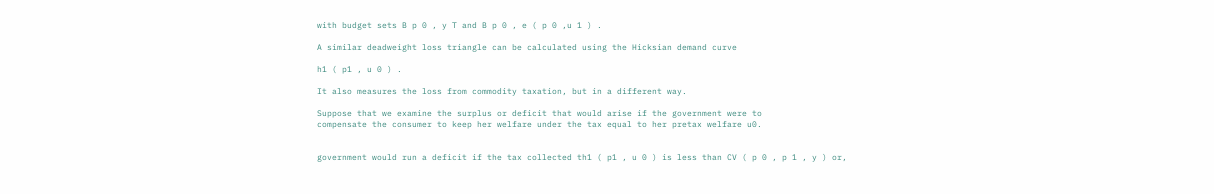with budget sets B p 0 , y T and B p 0 , e ( p 0 ,u 1 ) .

A similar deadweight loss triangle can be calculated using the Hicksian demand curve

h1 ( p1 , u 0 ) .

It also measures the loss from commodity taxation, but in a different way.

Suppose that we examine the surplus or deficit that would arise if the government were to
compensate the consumer to keep her welfare under the tax equal to her pretax welfare u0.


government would run a deficit if the tax collected th1 ( p1 , u 0 ) is less than CV ( p 0 , p 1 , y ) or,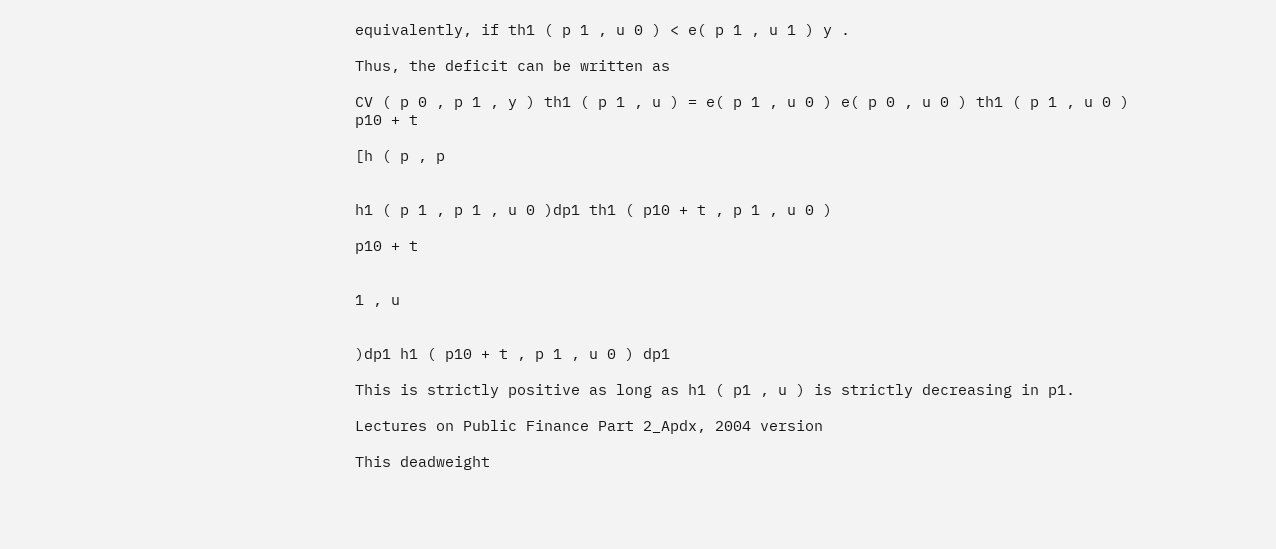equivalently, if th1 ( p 1 , u 0 ) < e( p 1 , u 1 ) y .

Thus, the deficit can be written as

CV ( p 0 , p 1 , y ) th1 ( p 1 , u ) = e( p 1 , u 0 ) e( p 0 , u 0 ) th1 ( p 1 , u 0 )
p10 + t

[h ( p , p


h1 ( p 1 , p 1 , u 0 )dp1 th1 ( p10 + t , p 1 , u 0 )

p10 + t


1 , u


)dp1 h1 ( p10 + t , p 1 , u 0 ) dp1

This is strictly positive as long as h1 ( p1 , u ) is strictly decreasing in p1.

Lectures on Public Finance Part 2_Apdx, 2004 version

This deadweight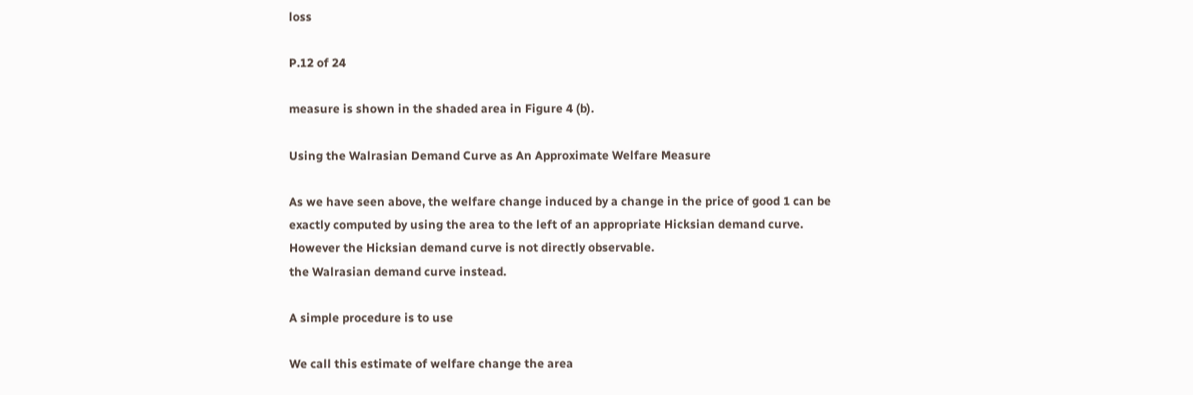loss

P.12 of 24

measure is shown in the shaded area in Figure 4 (b).

Using the Walrasian Demand Curve as An Approximate Welfare Measure

As we have seen above, the welfare change induced by a change in the price of good 1 can be
exactly computed by using the area to the left of an appropriate Hicksian demand curve.
However the Hicksian demand curve is not directly observable.
the Walrasian demand curve instead.

A simple procedure is to use

We call this estimate of welfare change the area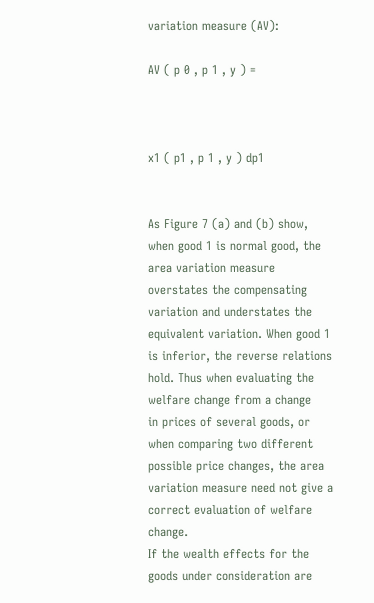variation measure (AV):

AV ( p 0 , p 1 , y ) =



x1 ( p1 , p 1 , y ) dp1


As Figure 7 (a) and (b) show, when good 1 is normal good, the area variation measure
overstates the compensating variation and understates the equivalent variation. When good 1
is inferior, the reverse relations hold. Thus when evaluating the welfare change from a change
in prices of several goods, or when comparing two different possible price changes, the area
variation measure need not give a correct evaluation of welfare change.
If the wealth effects for the goods under consideration are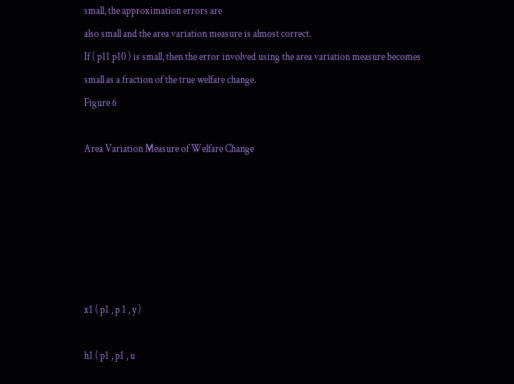small, the approximation errors are
also small and the area variation measure is almost correct.
If ( p11 p10 ) is small, then the error involved using the area variation measure becomes
small as a fraction of the true welfare change.
Figure 6

Area Variation Measure of Welfare Change






x1 ( p1 , p 1 , y )

h1 ( p1 , p1 , u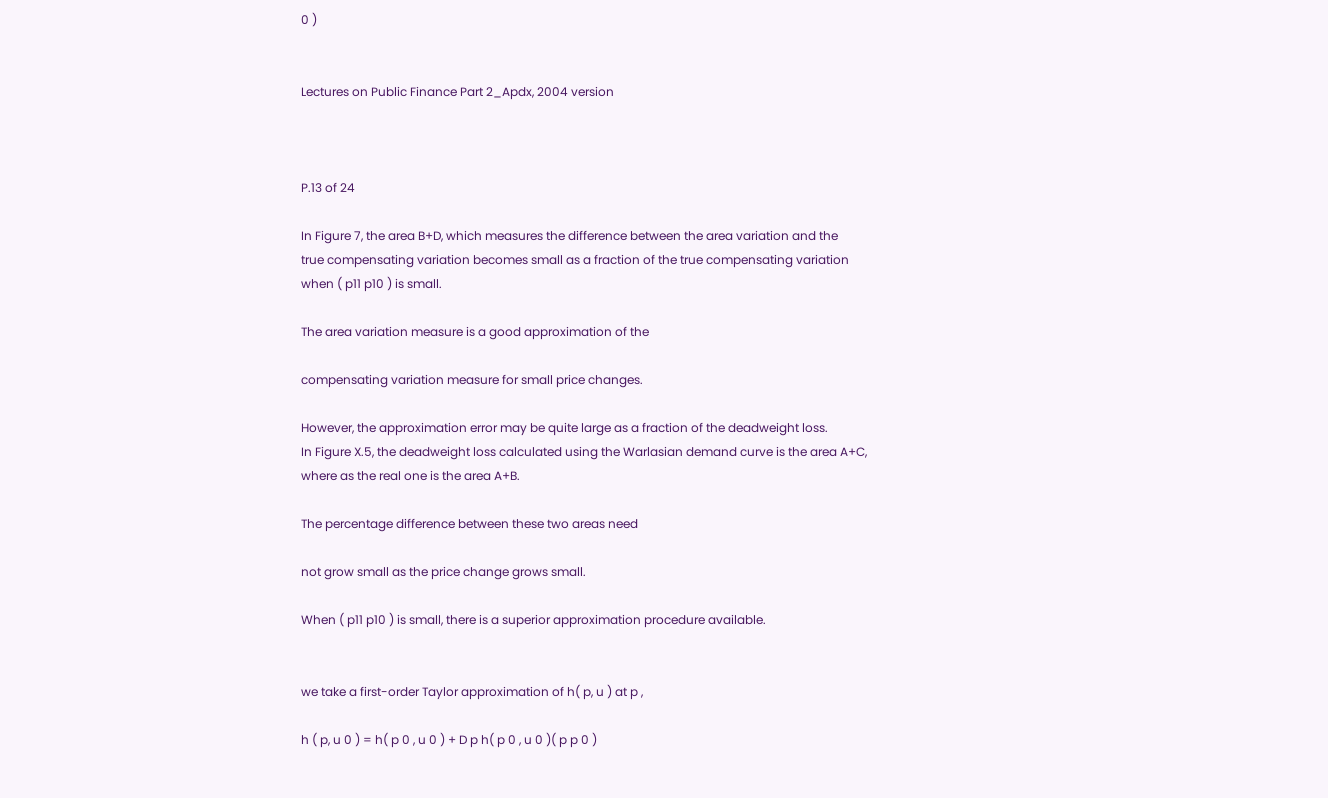0 )


Lectures on Public Finance Part 2_Apdx, 2004 version



P.13 of 24

In Figure 7, the area B+D, which measures the difference between the area variation and the
true compensating variation becomes small as a fraction of the true compensating variation
when ( p11 p10 ) is small.

The area variation measure is a good approximation of the

compensating variation measure for small price changes.

However, the approximation error may be quite large as a fraction of the deadweight loss.
In Figure X.5, the deadweight loss calculated using the Warlasian demand curve is the area A+C,
where as the real one is the area A+B.

The percentage difference between these two areas need

not grow small as the price change grows small.

When ( p11 p10 ) is small, there is a superior approximation procedure available.


we take a first-order Taylor approximation of h( p, u ) at p ,

h ( p, u 0 ) = h( p 0 , u 0 ) + D p h( p 0 , u 0 )( p p 0 )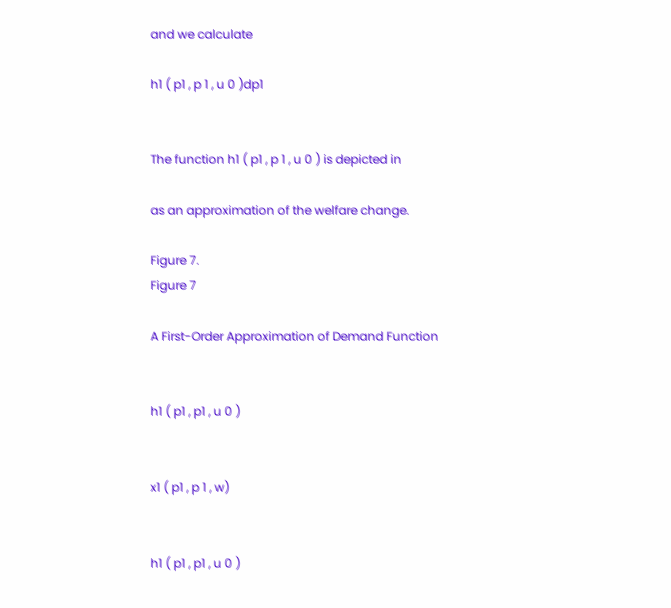and we calculate

h1 ( p1 , p 1 , u 0 )dp1


The function h1 ( p1 , p 1 , u 0 ) is depicted in

as an approximation of the welfare change.

Figure 7.
Figure 7

A First-Order Approximation of Demand Function


h1 ( p1 , p1 , u 0 )


x1 ( p1 , p 1 , w)


h1 ( p1 , p1 , u 0 )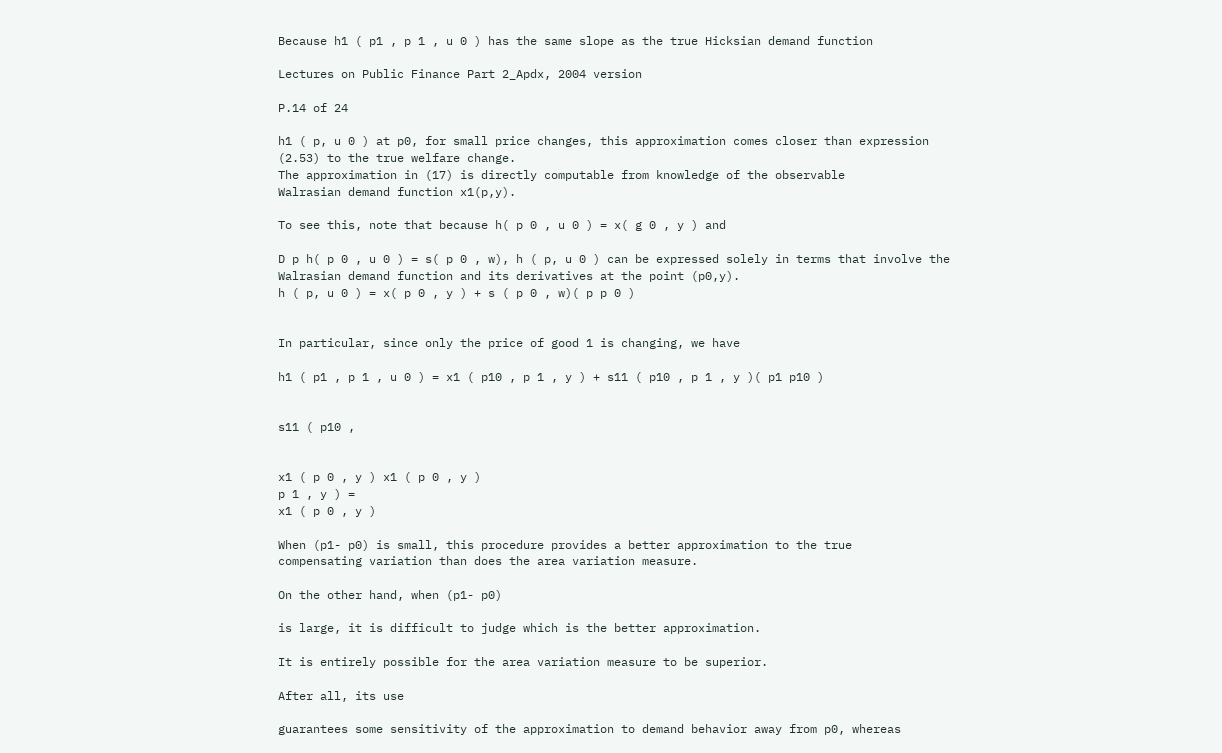Because h1 ( p1 , p 1 , u 0 ) has the same slope as the true Hicksian demand function

Lectures on Public Finance Part 2_Apdx, 2004 version

P.14 of 24

h1 ( p, u 0 ) at p0, for small price changes, this approximation comes closer than expression
(2.53) to the true welfare change.
The approximation in (17) is directly computable from knowledge of the observable
Walrasian demand function x1(p,y).

To see this, note that because h( p 0 , u 0 ) = x( g 0 , y ) and

D p h( p 0 , u 0 ) = s( p 0 , w), h ( p, u 0 ) can be expressed solely in terms that involve the
Walrasian demand function and its derivatives at the point (p0,y).
h ( p, u 0 ) = x( p 0 , y ) + s ( p 0 , w)( p p 0 )


In particular, since only the price of good 1 is changing, we have

h1 ( p1 , p 1 , u 0 ) = x1 ( p10 , p 1 , y ) + s11 ( p10 , p 1 , y )( p1 p10 )


s11 ( p10 ,


x1 ( p 0 , y ) x1 ( p 0 , y )
p 1 , y ) =
x1 ( p 0 , y )

When (p1- p0) is small, this procedure provides a better approximation to the true
compensating variation than does the area variation measure.

On the other hand, when (p1- p0)

is large, it is difficult to judge which is the better approximation.

It is entirely possible for the area variation measure to be superior.

After all, its use

guarantees some sensitivity of the approximation to demand behavior away from p0, whereas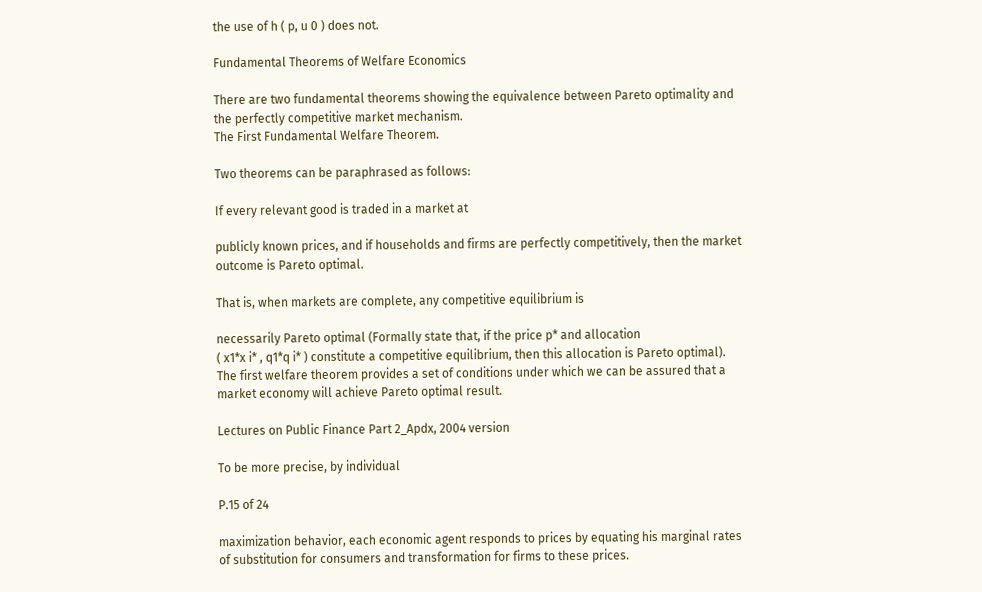the use of h ( p, u 0 ) does not.

Fundamental Theorems of Welfare Economics

There are two fundamental theorems showing the equivalence between Pareto optimality and
the perfectly competitive market mechanism.
The First Fundamental Welfare Theorem.

Two theorems can be paraphrased as follows:

If every relevant good is traded in a market at

publicly known prices, and if households and firms are perfectly competitively, then the market
outcome is Pareto optimal.

That is, when markets are complete, any competitive equilibrium is

necessarily Pareto optimal (Formally state that, if the price p* and allocation
( x1*x i* , q1*q i* ) constitute a competitive equilibrium, then this allocation is Pareto optimal).
The first welfare theorem provides a set of conditions under which we can be assured that a
market economy will achieve Pareto optimal result.

Lectures on Public Finance Part 2_Apdx, 2004 version

To be more precise, by individual

P.15 of 24

maximization behavior, each economic agent responds to prices by equating his marginal rates
of substitution for consumers and transformation for firms to these prices.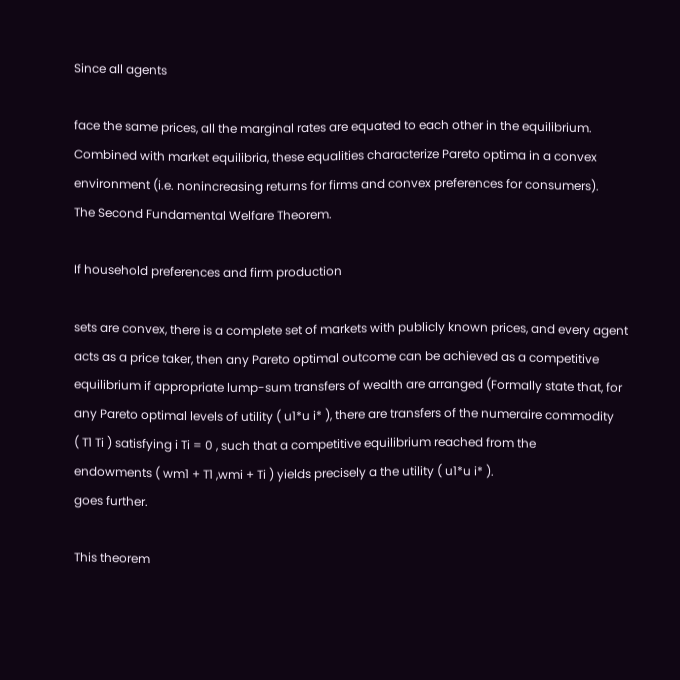Since all agents

face the same prices, all the marginal rates are equated to each other in the equilibrium.
Combined with market equilibria, these equalities characterize Pareto optima in a convex
environment (i.e. nonincreasing returns for firms and convex preferences for consumers).
The Second Fundamental Welfare Theorem.

If household preferences and firm production

sets are convex, there is a complete set of markets with publicly known prices, and every agent
acts as a price taker, then any Pareto optimal outcome can be achieved as a competitive
equilibrium if appropriate lump-sum transfers of wealth are arranged (Formally state that, for
any Pareto optimal levels of utility ( u1*u i* ), there are transfers of the numeraire commodity
( T1 Ti ) satisfying i Ti = 0 , such that a competitive equilibrium reached from the
endowments ( wm1 + T1 ,wmi + Ti ) yields precisely a the utility ( u1*u i* ).
goes further.

This theorem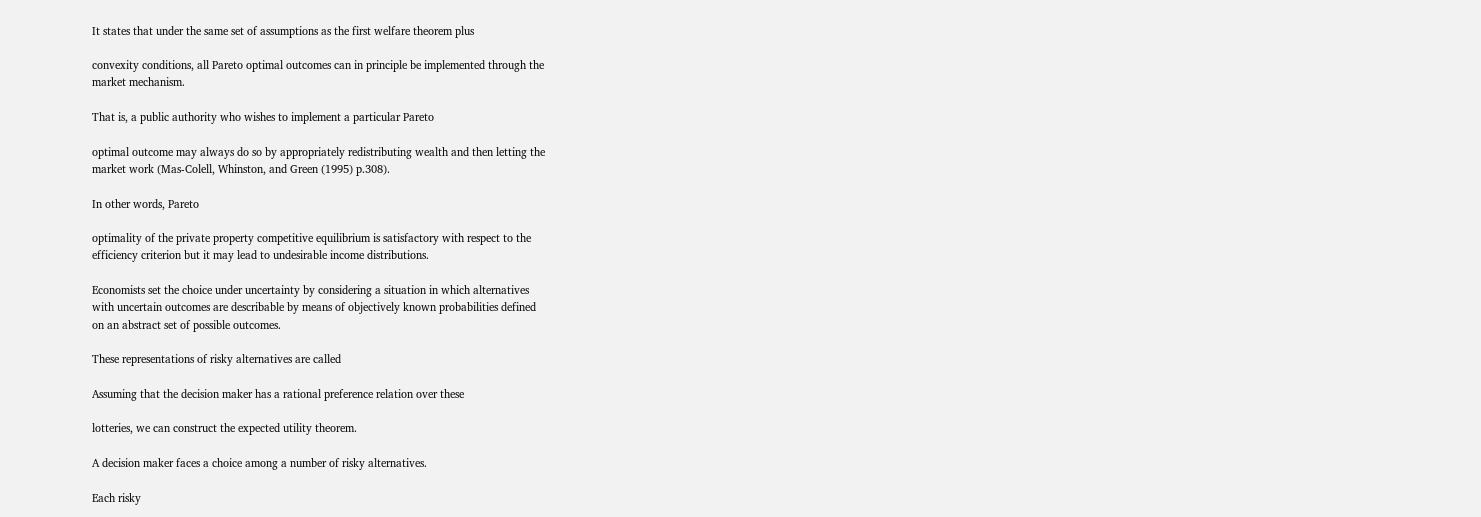It states that under the same set of assumptions as the first welfare theorem plus

convexity conditions, all Pareto optimal outcomes can in principle be implemented through the
market mechanism.

That is, a public authority who wishes to implement a particular Pareto

optimal outcome may always do so by appropriately redistributing wealth and then letting the
market work (Mas-Colell, Whinston, and Green (1995) p.308).

In other words, Pareto

optimality of the private property competitive equilibrium is satisfactory with respect to the
efficiency criterion but it may lead to undesirable income distributions.

Economists set the choice under uncertainty by considering a situation in which alternatives
with uncertain outcomes are describable by means of objectively known probabilities defined
on an abstract set of possible outcomes.

These representations of risky alternatives are called

Assuming that the decision maker has a rational preference relation over these

lotteries, we can construct the expected utility theorem.

A decision maker faces a choice among a number of risky alternatives.

Each risky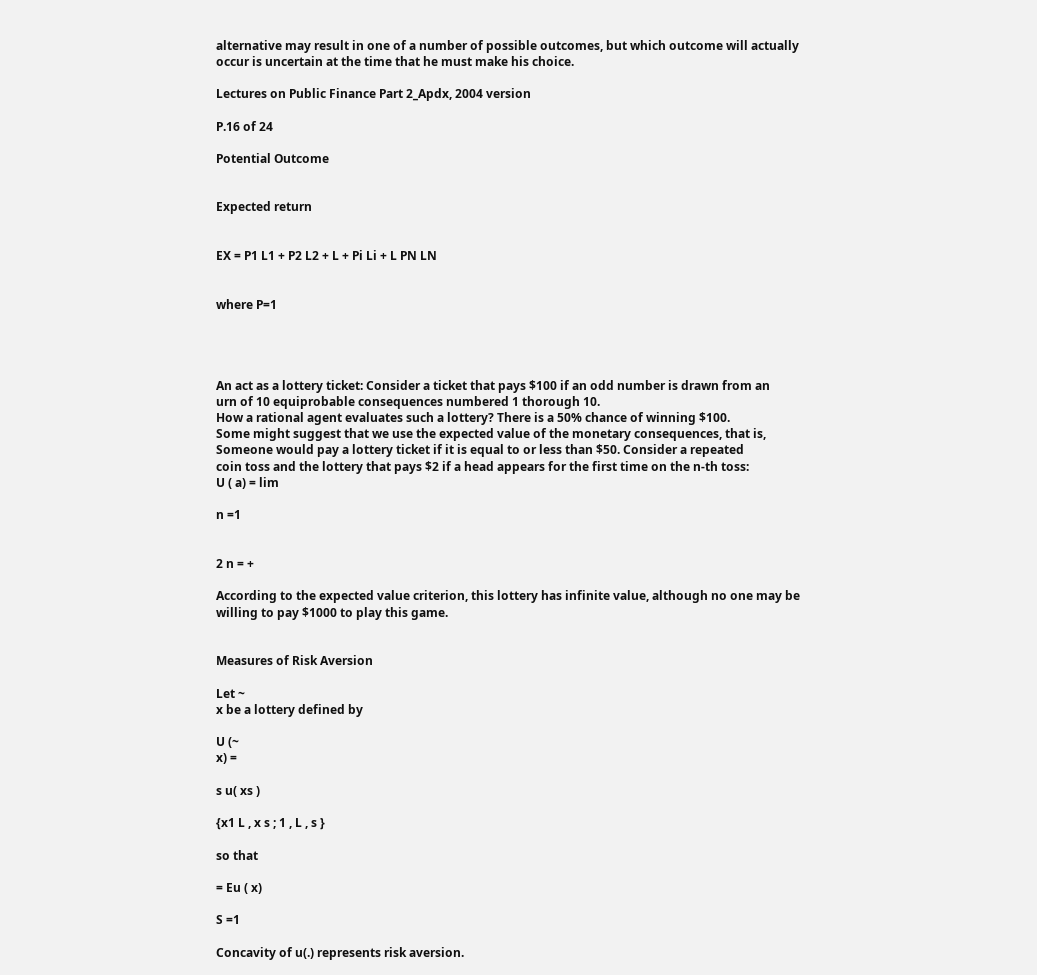alternative may result in one of a number of possible outcomes, but which outcome will actually
occur is uncertain at the time that he must make his choice.

Lectures on Public Finance Part 2_Apdx, 2004 version

P.16 of 24

Potential Outcome


Expected return


EX = P1 L1 + P2 L2 + L + Pi Li + L PN LN


where P=1




An act as a lottery ticket: Consider a ticket that pays $100 if an odd number is drawn from an
urn of 10 equiprobable consequences numbered 1 thorough 10.
How a rational agent evaluates such a lottery? There is a 50% chance of winning $100.
Some might suggest that we use the expected value of the monetary consequences, that is,
Someone would pay a lottery ticket if it is equal to or less than $50. Consider a repeated
coin toss and the lottery that pays $2 if a head appears for the first time on the n-th toss:
U ( a) = lim

n =1


2 n = +

According to the expected value criterion, this lottery has infinite value, although no one may be
willing to pay $1000 to play this game.


Measures of Risk Aversion

Let ~
x be a lottery defined by

U (~
x) =

s u( xs )

{x1 L , x s ; 1 , L , s }

so that

= Eu ( x)

S =1

Concavity of u(.) represents risk aversion.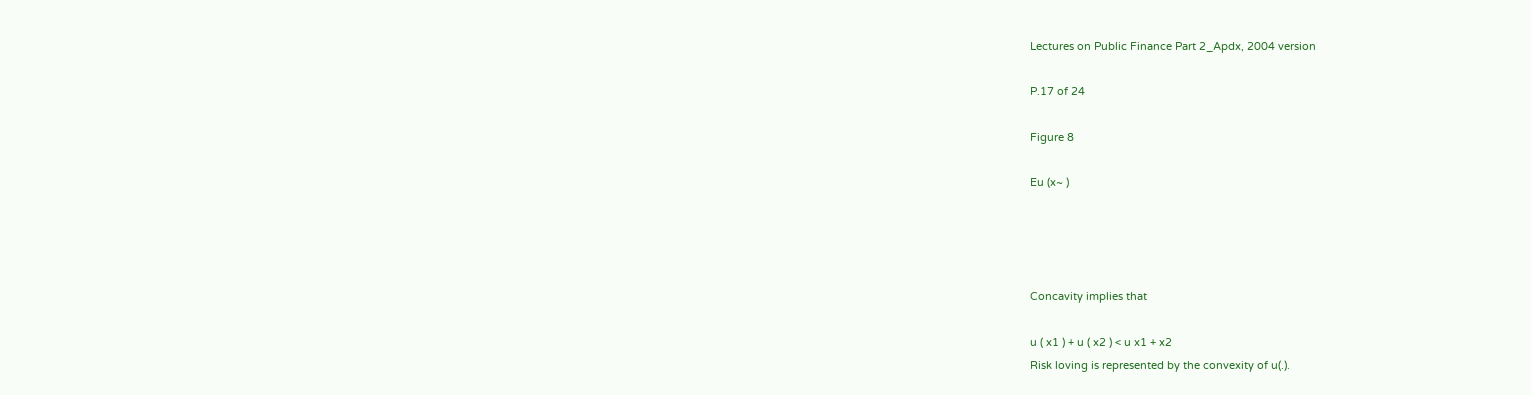Lectures on Public Finance Part 2_Apdx, 2004 version

P.17 of 24

Figure 8

Eu (x~ )




Concavity implies that

u ( x1 ) + u ( x2 ) < u x1 + x2
Risk loving is represented by the convexity of u(.).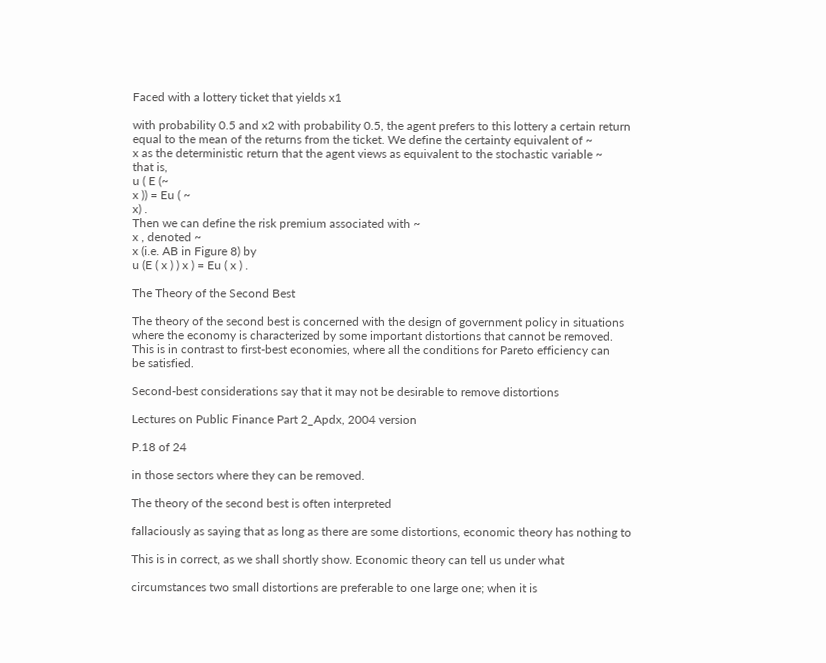Faced with a lottery ticket that yields x1

with probability 0.5 and x2 with probability 0.5, the agent prefers to this lottery a certain return
equal to the mean of the returns from the ticket. We define the certainty equivalent of ~
x as the deterministic return that the agent views as equivalent to the stochastic variable ~
that is,
u ( E (~
x )) = Eu ( ~
x) .
Then we can define the risk premium associated with ~
x , denoted ~
x (i.e. AB in Figure 8) by
u (E ( x ) ) x ) = Eu ( x ) .

The Theory of the Second Best

The theory of the second best is concerned with the design of government policy in situations
where the economy is characterized by some important distortions that cannot be removed.
This is in contrast to first-best economies, where all the conditions for Pareto efficiency can
be satisfied.

Second-best considerations say that it may not be desirable to remove distortions

Lectures on Public Finance Part 2_Apdx, 2004 version

P.18 of 24

in those sectors where they can be removed.

The theory of the second best is often interpreted

fallaciously as saying that as long as there are some distortions, economic theory has nothing to

This is in correct, as we shall shortly show. Economic theory can tell us under what

circumstances two small distortions are preferable to one large one; when it is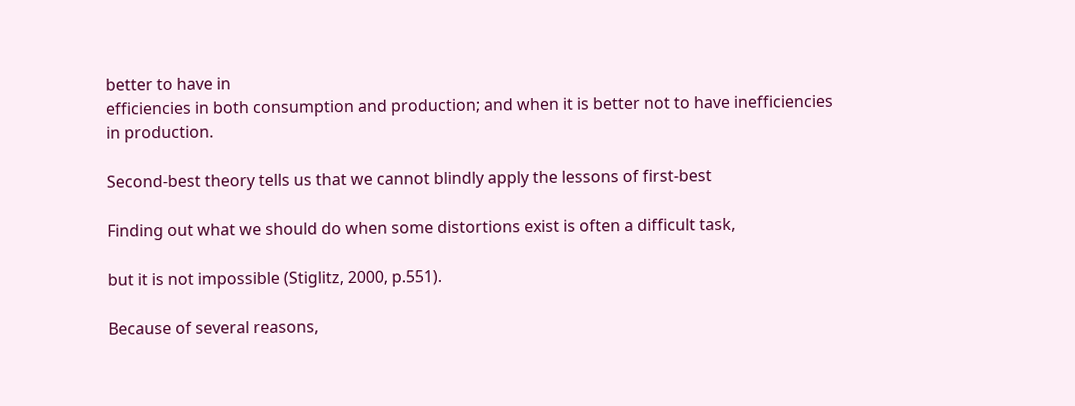better to have in
efficiencies in both consumption and production; and when it is better not to have inefficiencies
in production.

Second-best theory tells us that we cannot blindly apply the lessons of first-best

Finding out what we should do when some distortions exist is often a difficult task,

but it is not impossible (Stiglitz, 2000, p.551).

Because of several reasons,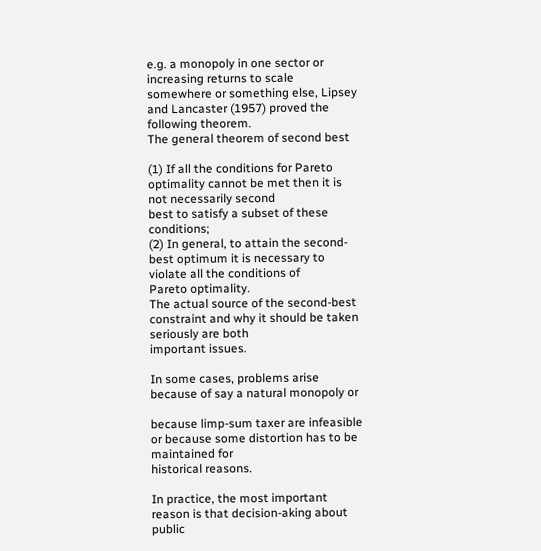e.g. a monopoly in one sector or increasing returns to scale
somewhere or something else, Lipsey and Lancaster (1957) proved the following theorem.
The general theorem of second best

(1) If all the conditions for Pareto optimality cannot be met then it is not necessarily second
best to satisfy a subset of these conditions;
(2) In general, to attain the second-best optimum it is necessary to violate all the conditions of
Pareto optimality.
The actual source of the second-best constraint and why it should be taken seriously are both
important issues.

In some cases, problems arise because of say a natural monopoly or

because limp-sum taxer are infeasible or because some distortion has to be maintained for
historical reasons.

In practice, the most important reason is that decision-aking about public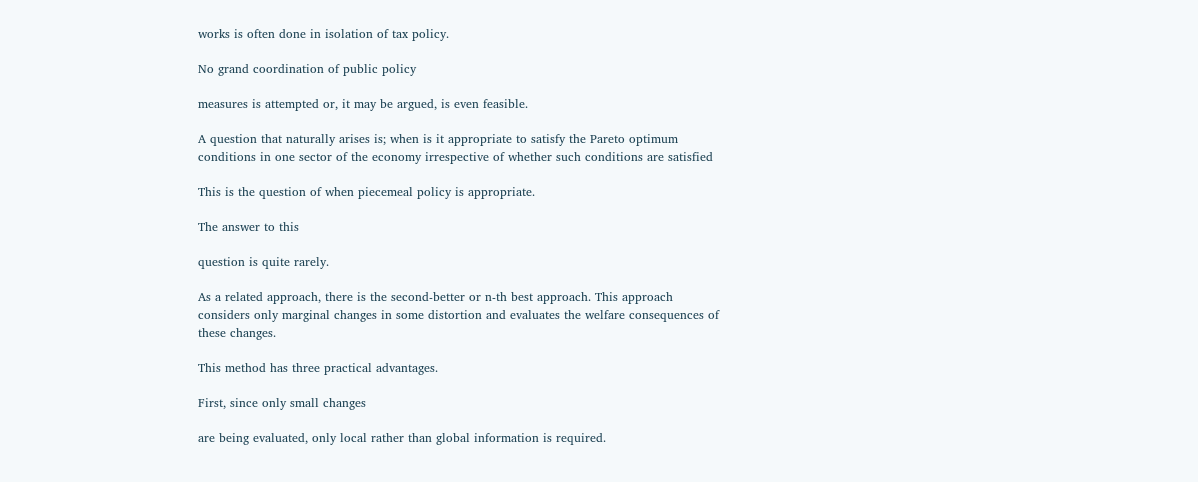works is often done in isolation of tax policy.

No grand coordination of public policy

measures is attempted or, it may be argued, is even feasible.

A question that naturally arises is; when is it appropriate to satisfy the Pareto optimum
conditions in one sector of the economy irrespective of whether such conditions are satisfied

This is the question of when piecemeal policy is appropriate.

The answer to this

question is quite rarely.

As a related approach, there is the second-better or n-th best approach. This approach
considers only marginal changes in some distortion and evaluates the welfare consequences of
these changes.

This method has three practical advantages.

First, since only small changes

are being evaluated, only local rather than global information is required.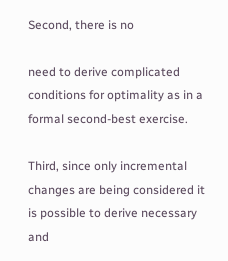Second, there is no

need to derive complicated conditions for optimality as in a formal second-best exercise.

Third, since only incremental changes are being considered it is possible to derive necessary and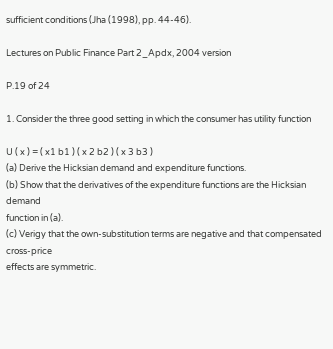sufficient conditions (Jha (1998), pp. 44-46).

Lectures on Public Finance Part 2_Apdx, 2004 version

P.19 of 24

1. Consider the three good setting in which the consumer has utility function

U ( x ) = ( x1 b1 ) ( x 2 b2 ) ( x 3 b3 )
(a) Derive the Hicksian demand and expenditure functions.
(b) Show that the derivatives of the expenditure functions are the Hicksian demand
function in (a).
(c) Verigy that the own-substitution terms are negative and that compensated cross-price
effects are symmetric.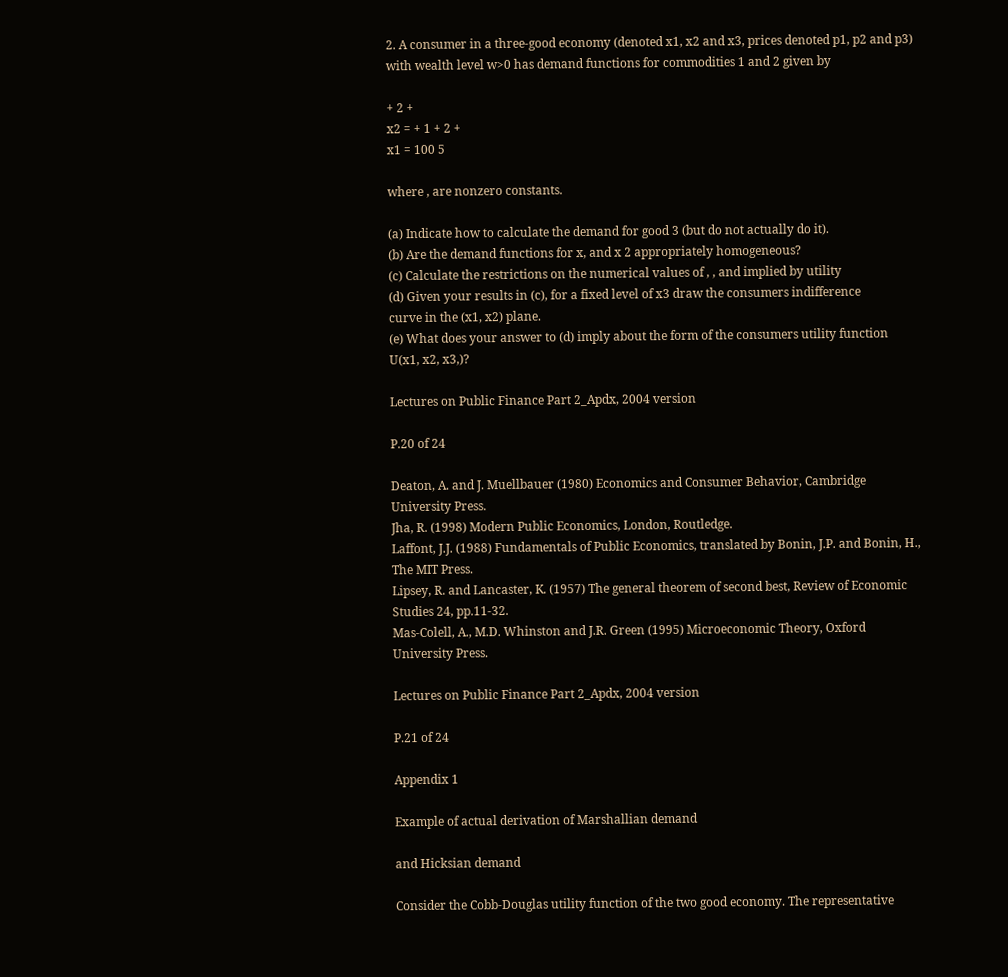2. A consumer in a three-good economy (denoted x1, x2 and x3, prices denoted p1, p2 and p3)
with wealth level w>0 has demand functions for commodities 1 and 2 given by

+ 2 +
x2 = + 1 + 2 +
x1 = 100 5

where , are nonzero constants.

(a) Indicate how to calculate the demand for good 3 (but do not actually do it).
(b) Are the demand functions for x, and x 2 appropriately homogeneous?
(c) Calculate the restrictions on the numerical values of , , and implied by utility
(d) Given your results in (c), for a fixed level of x3 draw the consumers indifference
curve in the (x1, x2) plane.
(e) What does your answer to (d) imply about the form of the consumers utility function
U(x1, x2, x3,)?

Lectures on Public Finance Part 2_Apdx, 2004 version

P.20 of 24

Deaton, A. and J. Muellbauer (1980) Economics and Consumer Behavior, Cambridge
University Press.
Jha, R. (1998) Modern Public Economics, London, Routledge.
Laffont, J.J. (1988) Fundamentals of Public Economics, translated by Bonin, J.P. and Bonin, H.,
The MIT Press.
Lipsey, R. and Lancaster, K. (1957) The general theorem of second best, Review of Economic
Studies 24, pp.11-32.
Mas-Colell, A., M.D. Whinston and J.R. Green (1995) Microeconomic Theory, Oxford
University Press.

Lectures on Public Finance Part 2_Apdx, 2004 version

P.21 of 24

Appendix 1

Example of actual derivation of Marshallian demand

and Hicksian demand

Consider the Cobb-Douglas utility function of the two good economy. The representative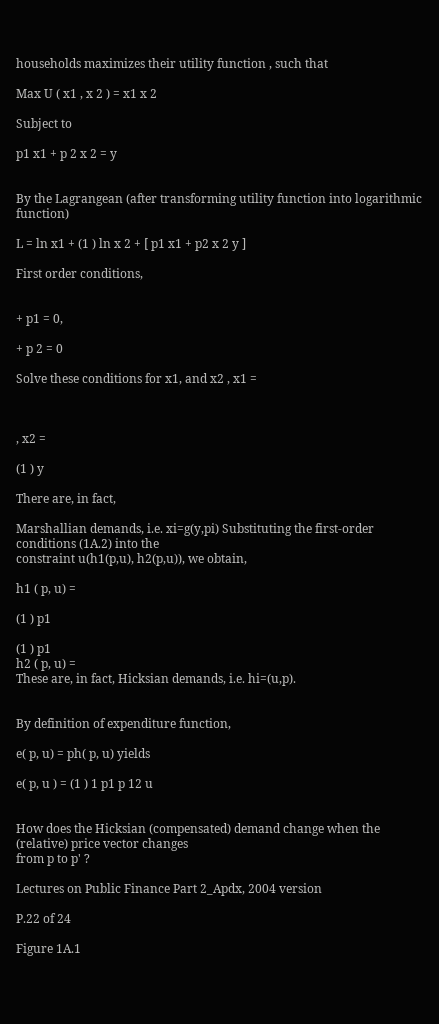households maximizes their utility function , such that

Max U ( x1 , x 2 ) = x1 x 2

Subject to

p1 x1 + p 2 x 2 = y


By the Lagrangean (after transforming utility function into logarithmic function)

L = ln x1 + (1 ) ln x 2 + [ p1 x1 + p2 x 2 y ]

First order conditions,


+ p1 = 0,

+ p 2 = 0

Solve these conditions for x1, and x2 , x1 =



, x2 =

(1 ) y

There are, in fact,

Marshallian demands, i.e. xi=g(y,pi) Substituting the first-order conditions (1A.2) into the
constraint u(h1(p,u), h2(p,u)), we obtain,

h1 ( p, u) =

(1 ) p1

(1 ) p1
h2 ( p, u) =
These are, in fact, Hicksian demands, i.e. hi=(u,p).


By definition of expenditure function,

e( p, u) = ph( p, u) yields

e( p, u ) = (1 ) 1 p1 p 12 u


How does the Hicksian (compensated) demand change when the (relative) price vector changes
from p to p' ?

Lectures on Public Finance Part 2_Apdx, 2004 version

P.22 of 24

Figure 1A.1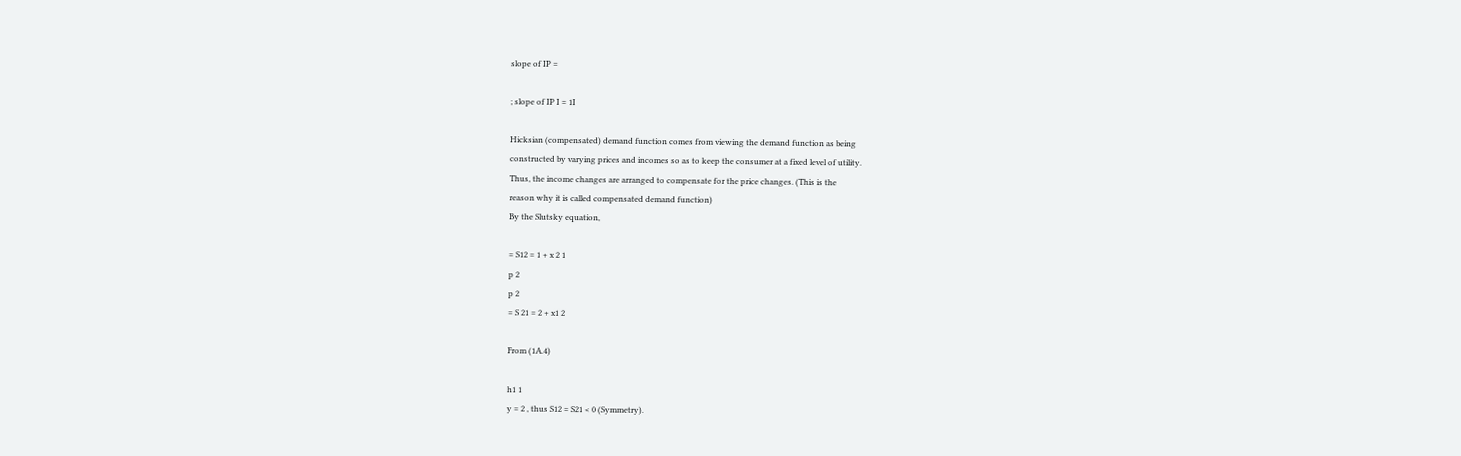slope of IP =

; slope of IP I = 1I

Hicksian (compensated) demand function comes from viewing the demand function as being
constructed by varying prices and incomes so as to keep the consumer at a fixed level of utility.
Thus, the income changes are arranged to compensate for the price changes. (This is the
reason why it is called compensated demand function)
By the Slutsky equation,

= S12 = 1 + x 2 1
p 2
p 2
= S 21 = 2 + x1 2

From (1A.4)

h1 1
y = 2 , thus S12 = S21 < 0 (Symmetry).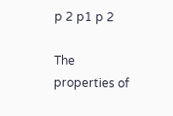p 2 p1 p 2

The properties of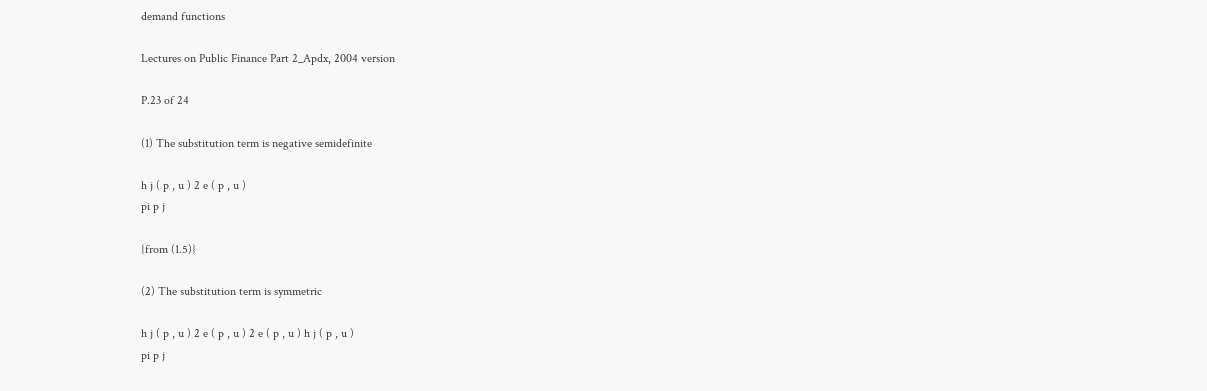demand functions

Lectures on Public Finance Part 2_Apdx, 2004 version

P.23 of 24

(1) The substitution term is negative semidefinite

h j ( p , u ) 2 e ( p , u )
pi p j

{from (1.5)}

(2) The substitution term is symmetric

h j ( p , u ) 2 e ( p , u ) 2 e ( p , u ) h j ( p , u )
pi p j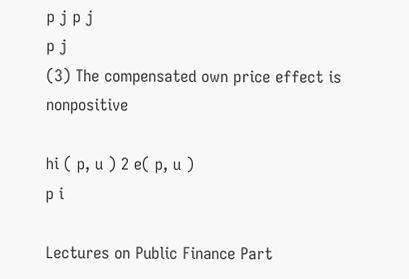p j p j
p j
(3) The compensated own price effect is nonpositive

hi ( p, u ) 2 e( p, u )
p i

Lectures on Public Finance Part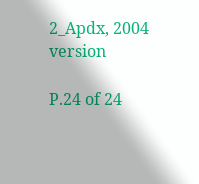2_Apdx, 2004 version

P.24 of 24